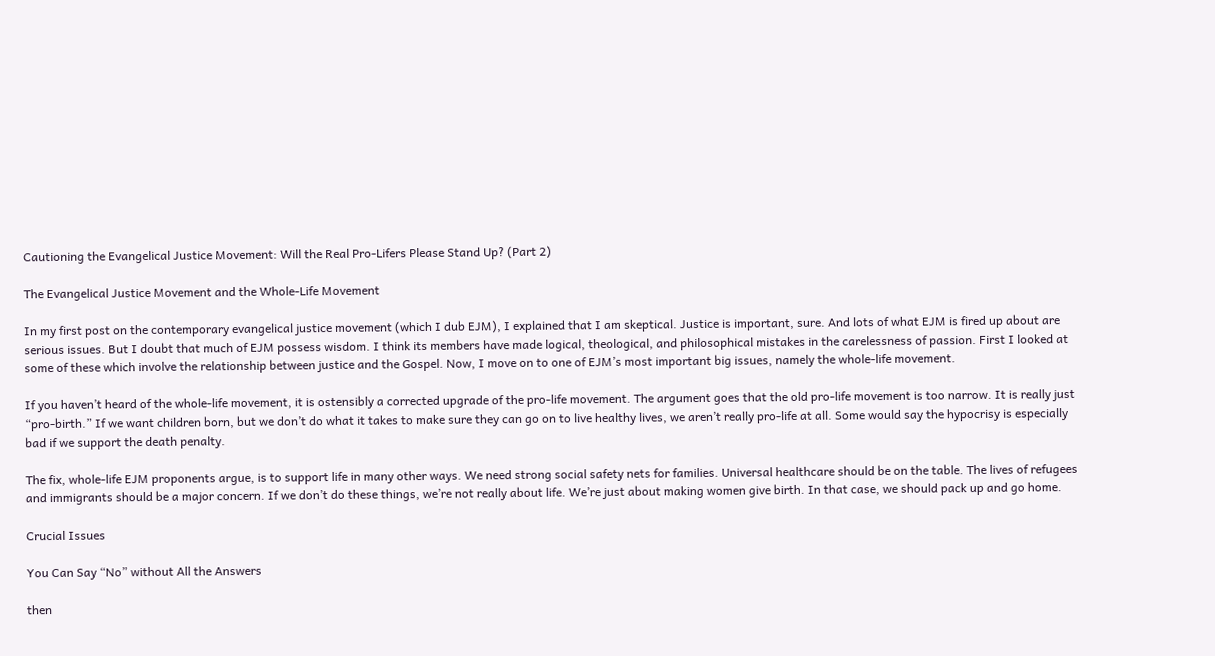Cautioning the Evangelical Justice Movement: Will the Real Pro-Lifers Please Stand Up? (Part 2)

The Evangelical Justice Movement and the Whole-Life Movement

In my first post on the contemporary evangelical justice movement (which I dub EJM), I explained that I am skeptical. Justice is important, sure. And lots of what EJM is fired up about are serious issues. But I doubt that much of EJM possess wisdom. I think its members have made logical, theological, and philosophical mistakes in the carelessness of passion. First I looked at some of these which involve the relationship between justice and the Gospel. Now, I move on to one of EJM’s most important big issues, namely the whole-life movement.

If you haven’t heard of the whole-life movement, it is ostensibly a corrected upgrade of the pro-life movement. The argument goes that the old pro-life movement is too narrow. It is really just “pro-birth.” If we want children born, but we don’t do what it takes to make sure they can go on to live healthy lives, we aren’t really pro-life at all. Some would say the hypocrisy is especially bad if we support the death penalty.

The fix, whole-life EJM proponents argue, is to support life in many other ways. We need strong social safety nets for families. Universal healthcare should be on the table. The lives of refugees and immigrants should be a major concern. If we don’t do these things, we’re not really about life. We’re just about making women give birth. In that case, we should pack up and go home.

Crucial Issues

You Can Say “No” without All the Answers

then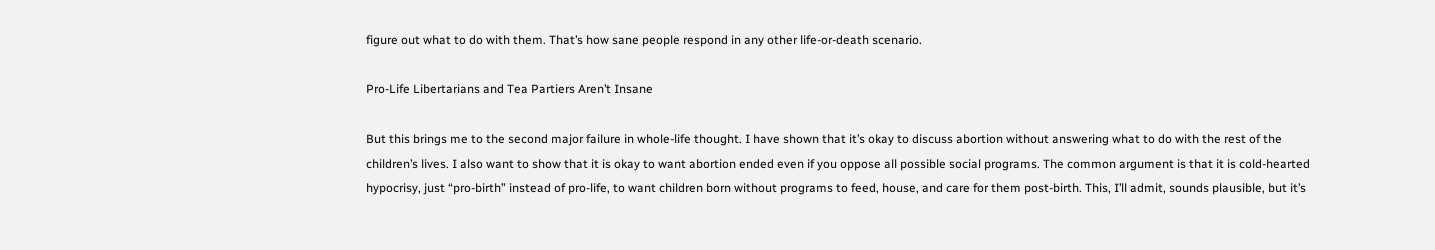figure out what to do with them. That’s how sane people respond in any other life-or-death scenario.

Pro-Life Libertarians and Tea Partiers Aren’t Insane

But this brings me to the second major failure in whole-life thought. I have shown that it’s okay to discuss abortion without answering what to do with the rest of the children’s lives. I also want to show that it is okay to want abortion ended even if you oppose all possible social programs. The common argument is that it is cold-hearted hypocrisy, just “pro-birth” instead of pro-life, to want children born without programs to feed, house, and care for them post-birth. This, I’ll admit, sounds plausible, but it’s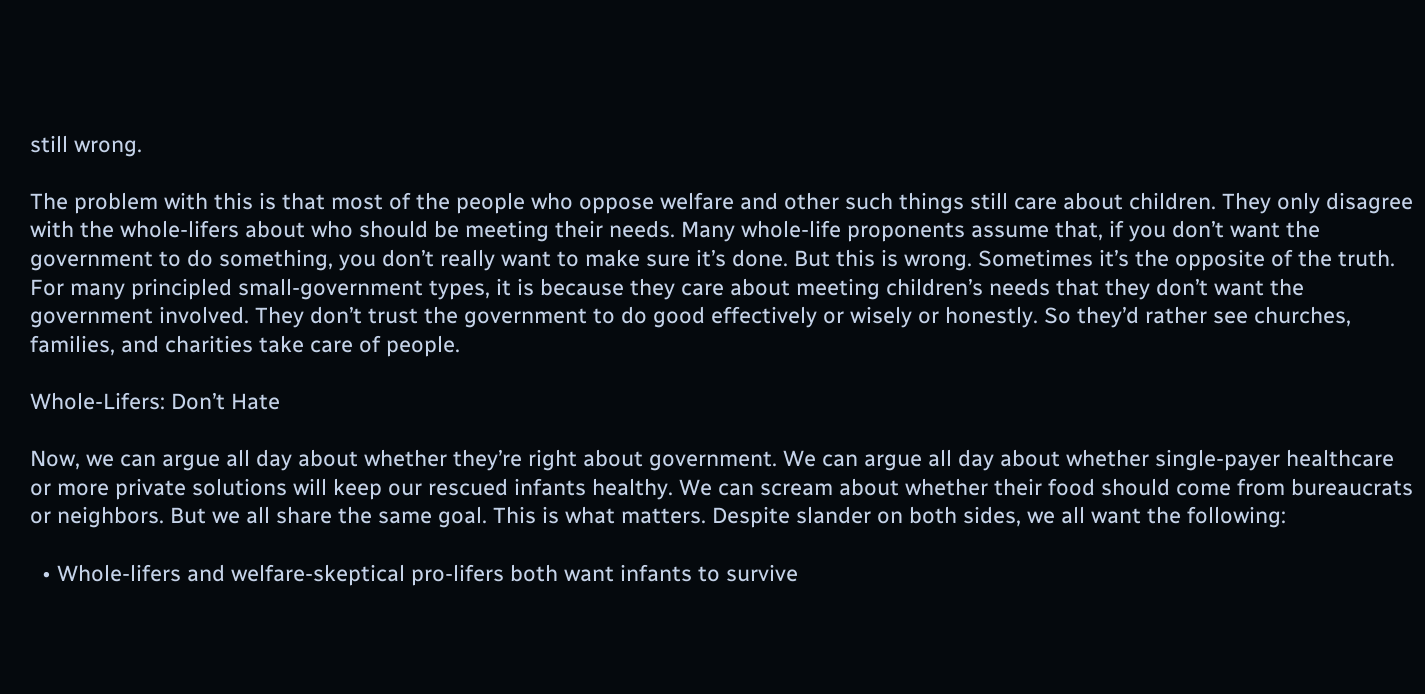still wrong.

The problem with this is that most of the people who oppose welfare and other such things still care about children. They only disagree with the whole-lifers about who should be meeting their needs. Many whole-life proponents assume that, if you don’t want the government to do something, you don’t really want to make sure it’s done. But this is wrong. Sometimes it’s the opposite of the truth. For many principled small-government types, it is because they care about meeting children’s needs that they don’t want the government involved. They don’t trust the government to do good effectively or wisely or honestly. So they’d rather see churches, families, and charities take care of people.

Whole-Lifers: Don’t Hate

Now, we can argue all day about whether they’re right about government. We can argue all day about whether single-payer healthcare or more private solutions will keep our rescued infants healthy. We can scream about whether their food should come from bureaucrats or neighbors. But we all share the same goal. This is what matters. Despite slander on both sides, we all want the following:

  • Whole-lifers and welfare-skeptical pro-lifers both want infants to survive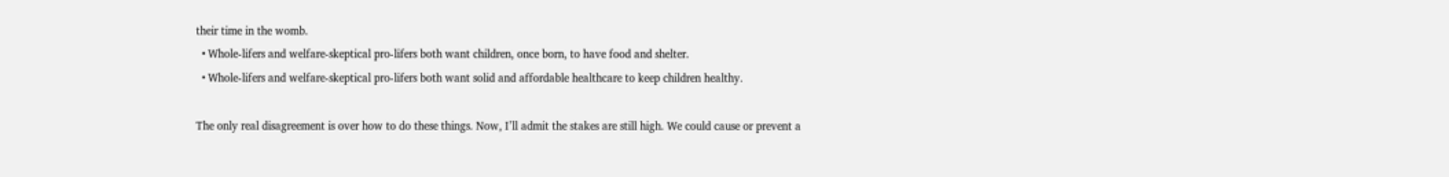their time in the womb.
  • Whole-lifers and welfare-skeptical pro-lifers both want children, once born, to have food and shelter.
  • Whole-lifers and welfare-skeptical pro-lifers both want solid and affordable healthcare to keep children healthy.

The only real disagreement is over how to do these things. Now, I’ll admit the stakes are still high. We could cause or prevent a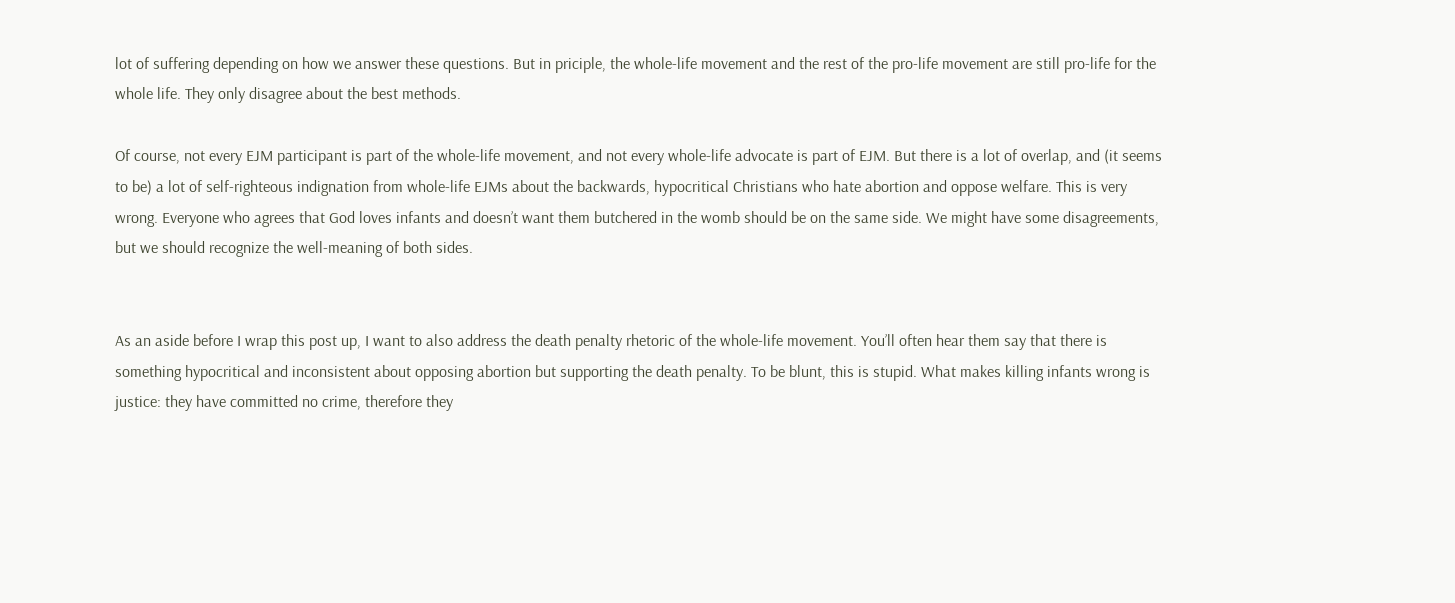lot of suffering depending on how we answer these questions. But in priciple, the whole-life movement and the rest of the pro-life movement are still pro-life for the whole life. They only disagree about the best methods.

Of course, not every EJM participant is part of the whole-life movement, and not every whole-life advocate is part of EJM. But there is a lot of overlap, and (it seems to be) a lot of self-righteous indignation from whole-life EJMs about the backwards, hypocritical Christians who hate abortion and oppose welfare. This is very wrong. Everyone who agrees that God loves infants and doesn’t want them butchered in the womb should be on the same side. We might have some disagreements, but we should recognize the well-meaning of both sides.


As an aside before I wrap this post up, I want to also address the death penalty rhetoric of the whole-life movement. You’ll often hear them say that there is something hypocritical and inconsistent about opposing abortion but supporting the death penalty. To be blunt, this is stupid. What makes killing infants wrong is justice: they have committed no crime, therefore they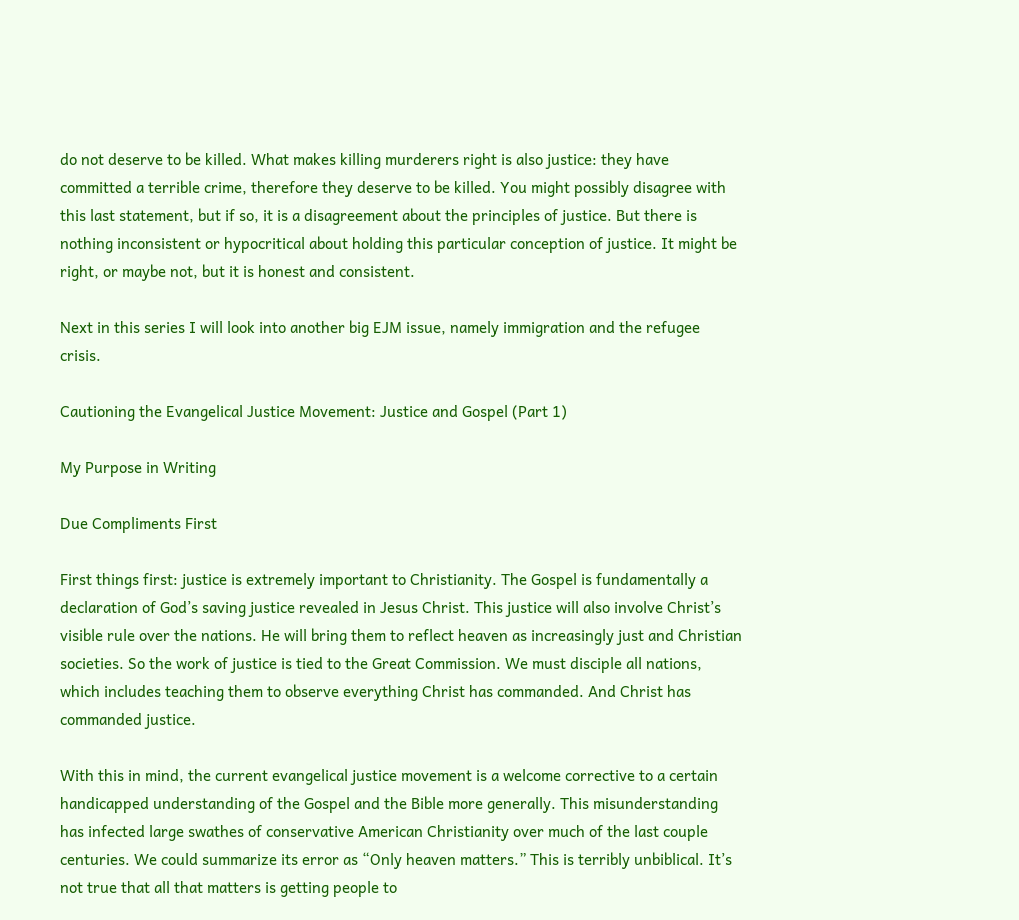do not deserve to be killed. What makes killing murderers right is also justice: they have committed a terrible crime, therefore they deserve to be killed. You might possibly disagree with this last statement, but if so, it is a disagreement about the principles of justice. But there is nothing inconsistent or hypocritical about holding this particular conception of justice. It might be right, or maybe not, but it is honest and consistent.

Next in this series I will look into another big EJM issue, namely immigration and the refugee crisis.

Cautioning the Evangelical Justice Movement: Justice and Gospel (Part 1)

My Purpose in Writing

Due Compliments First

First things first: justice is extremely important to Christianity. The Gospel is fundamentally a declaration of God’s saving justice revealed in Jesus Christ. This justice will also involve Christ’s visible rule over the nations. He will bring them to reflect heaven as increasingly just and Christian societies. So the work of justice is tied to the Great Commission. We must disciple all nations, which includes teaching them to observe everything Christ has commanded. And Christ has commanded justice.

With this in mind, the current evangelical justice movement is a welcome corrective to a certain handicapped understanding of the Gospel and the Bible more generally. This misunderstanding has infected large swathes of conservative American Christianity over much of the last couple centuries. We could summarize its error as “Only heaven matters.” This is terribly unbiblical. It’s not true that all that matters is getting people to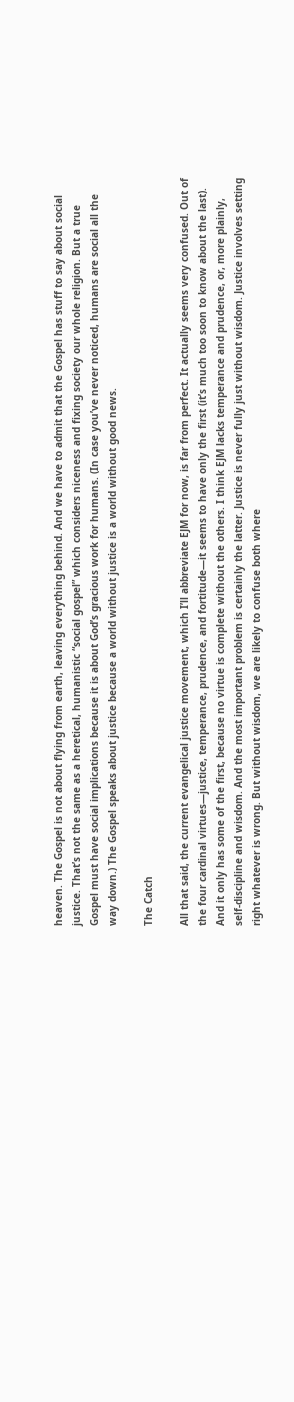heaven. The Gospel is not about flying from earth, leaving everything behind. And we have to admit that the Gospel has stuff to say about social justice. That’s not the same as a heretical, humanistic “social gospel” which considers niceness and fixing society our whole religion. But a true Gospel must have social implications because it is about God’s gracious work for humans. (In case you’ve never noticed, humans are social all the way down.) The Gospel speaks about justice because a world without justice is a world without good news.

The Catch

All that said, the current evangelical justice movement, which I’ll abbreviate EJM for now, is far from perfect. It actually seems very confused. Out of the four cardinal virtues—justice, temperance, prudence, and fortitude—it seems to have only the first (it’s much too soon to know about the last). And it only has some of the first, because no virtue is complete without the others. I think EJM lacks temperance and prudence, or, more plainly, self-discipline and wisdom. And the most important problem is certainly the latter. Justice is never fully just without wisdom. Justice involves setting right whatever is wrong. But without wisdom, we are likely to confuse both where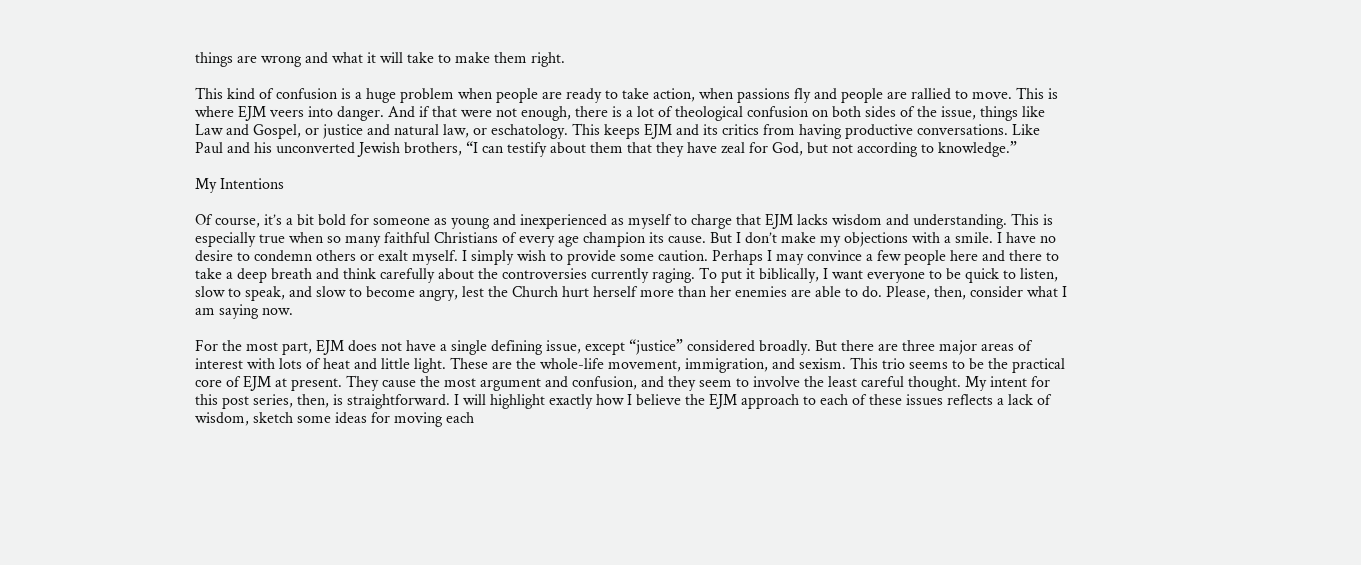things are wrong and what it will take to make them right.

This kind of confusion is a huge problem when people are ready to take action, when passions fly and people are rallied to move. This is where EJM veers into danger. And if that were not enough, there is a lot of theological confusion on both sides of the issue, things like Law and Gospel, or justice and natural law, or eschatology. This keeps EJM and its critics from having productive conversations. Like Paul and his unconverted Jewish brothers, “I can testify about them that they have zeal for God, but not according to knowledge.”

My Intentions

Of course, it’s a bit bold for someone as young and inexperienced as myself to charge that EJM lacks wisdom and understanding. This is especially true when so many faithful Christians of every age champion its cause. But I don’t make my objections with a smile. I have no desire to condemn others or exalt myself. I simply wish to provide some caution. Perhaps I may convince a few people here and there to take a deep breath and think carefully about the controversies currently raging. To put it biblically, I want everyone to be quick to listen, slow to speak, and slow to become angry, lest the Church hurt herself more than her enemies are able to do. Please, then, consider what I am saying now.

For the most part, EJM does not have a single defining issue, except “justice” considered broadly. But there are three major areas of interest with lots of heat and little light. These are the whole-life movement, immigration, and sexism. This trio seems to be the practical core of EJM at present. They cause the most argument and confusion, and they seem to involve the least careful thought. My intent for this post series, then, is straightforward. I will highlight exactly how I believe the EJM approach to each of these issues reflects a lack of wisdom, sketch some ideas for moving each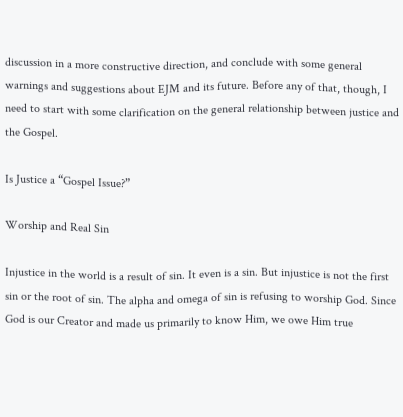discussion in a more constructive direction, and conclude with some general warnings and suggestions about EJM and its future. Before any of that, though, I need to start with some clarification on the general relationship between justice and the Gospel.

Is Justice a “Gospel Issue?”

Worship and Real Sin

Injustice in the world is a result of sin. It even is a sin. But injustice is not the first sin or the root of sin. The alpha and omega of sin is refusing to worship God. Since God is our Creator and made us primarily to know Him, we owe Him true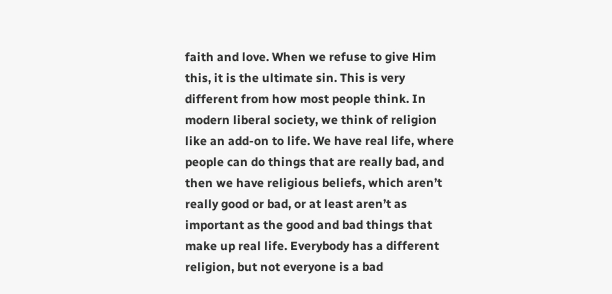faith and love. When we refuse to give Him this, it is the ultimate sin. This is very different from how most people think. In modern liberal society, we think of religion like an add-on to life. We have real life, where people can do things that are really bad, and then we have religious beliefs, which aren’t really good or bad, or at least aren’t as important as the good and bad things that make up real life. Everybody has a different religion, but not everyone is a bad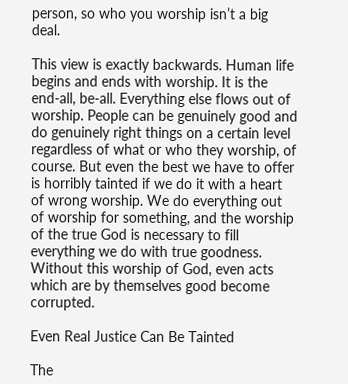person, so who you worship isn’t a big deal.

This view is exactly backwards. Human life begins and ends with worship. It is the end-all, be-all. Everything else flows out of worship. People can be genuinely good and do genuinely right things on a certain level regardless of what or who they worship, of course. But even the best we have to offer is horribly tainted if we do it with a heart of wrong worship. We do everything out of worship for something, and the worship of the true God is necessary to fill everything we do with true goodness. Without this worship of God, even acts which are by themselves good become corrupted.

Even Real Justice Can Be Tainted

The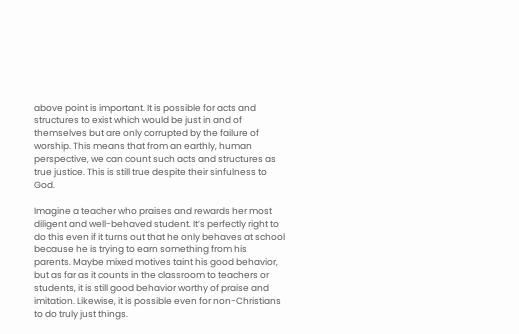above point is important. It is possible for acts and structures to exist which would be just in and of themselves but are only corrupted by the failure of worship. This means that from an earthly, human perspective, we can count such acts and structures as true justice. This is still true despite their sinfulness to God.

Imagine a teacher who praises and rewards her most diligent and well-behaved student. It’s perfectly right to do this even if it turns out that he only behaves at school because he is trying to earn something from his parents. Maybe mixed motives taint his good behavior, but as far as it counts in the classroom to teachers or students, it is still good behavior worthy of praise and imitation. Likewise, it is possible even for non-Christians to do truly just things.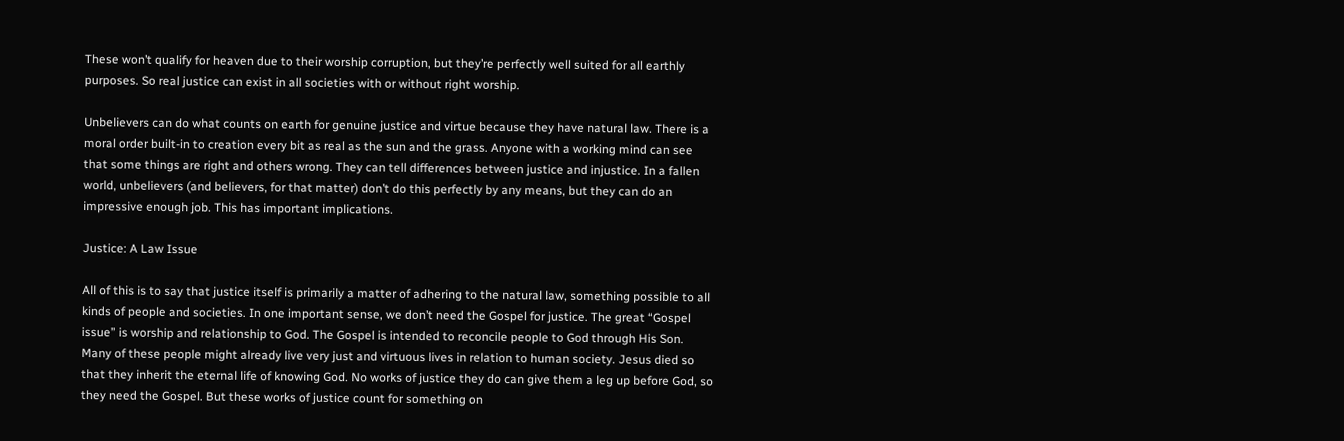These won’t qualify for heaven due to their worship corruption, but they’re perfectly well suited for all earthly purposes. So real justice can exist in all societies with or without right worship.

Unbelievers can do what counts on earth for genuine justice and virtue because they have natural law. There is a moral order built-in to creation every bit as real as the sun and the grass. Anyone with a working mind can see that some things are right and others wrong. They can tell differences between justice and injustice. In a fallen world, unbelievers (and believers, for that matter) don’t do this perfectly by any means, but they can do an impressive enough job. This has important implications.

Justice: A Law Issue

All of this is to say that justice itself is primarily a matter of adhering to the natural law, something possible to all kinds of people and societies. In one important sense, we don’t need the Gospel for justice. The great “Gospel issue” is worship and relationship to God. The Gospel is intended to reconcile people to God through His Son. Many of these people might already live very just and virtuous lives in relation to human society. Jesus died so that they inherit the eternal life of knowing God. No works of justice they do can give them a leg up before God, so they need the Gospel. But these works of justice count for something on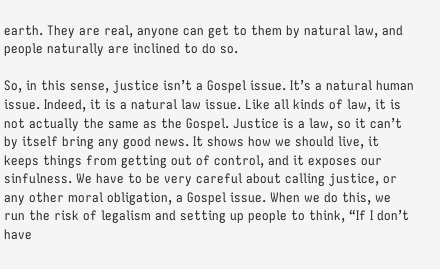earth. They are real, anyone can get to them by natural law, and people naturally are inclined to do so.

So, in this sense, justice isn’t a Gospel issue. It’s a natural human issue. Indeed, it is a natural law issue. Like all kinds of law, it is not actually the same as the Gospel. Justice is a law, so it can’t by itself bring any good news. It shows how we should live, it keeps things from getting out of control, and it exposes our sinfulness. We have to be very careful about calling justice, or any other moral obligation, a Gospel issue. When we do this, we run the risk of legalism and setting up people to think, “If I don’t have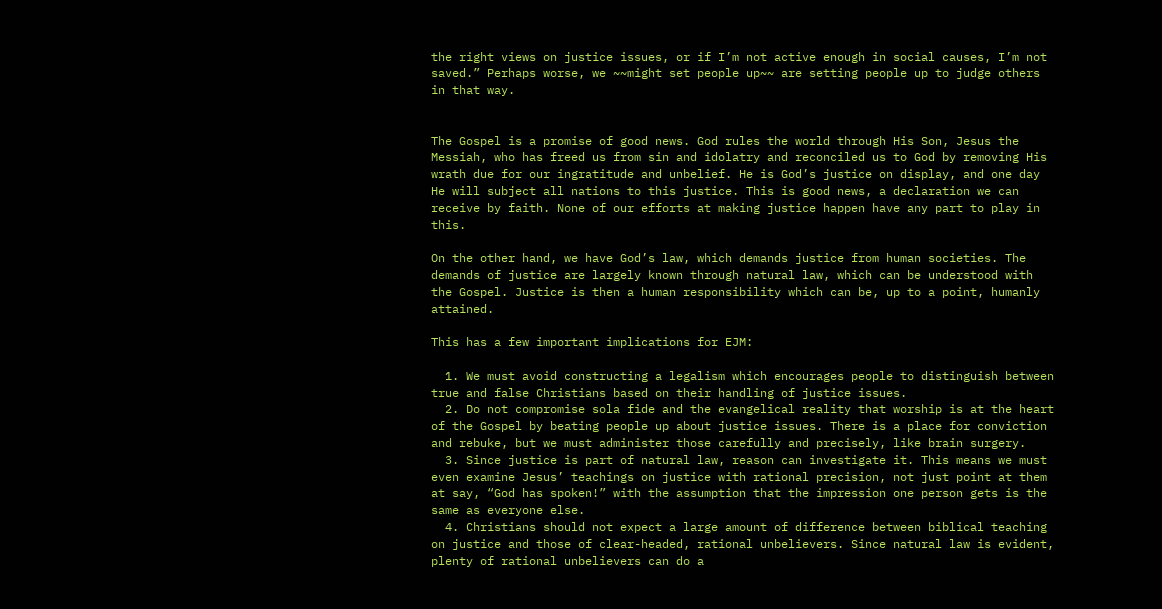the right views on justice issues, or if I’m not active enough in social causes, I’m not saved.” Perhaps worse, we ~~might set people up~~ are setting people up to judge others in that way.


The Gospel is a promise of good news. God rules the world through His Son, Jesus the Messiah, who has freed us from sin and idolatry and reconciled us to God by removing His wrath due for our ingratitude and unbelief. He is God’s justice on display, and one day He will subject all nations to this justice. This is good news, a declaration we can receive by faith. None of our efforts at making justice happen have any part to play in this.

On the other hand, we have God’s law, which demands justice from human societies. The demands of justice are largely known through natural law, which can be understood with the Gospel. Justice is then a human responsibility which can be, up to a point, humanly attained.

This has a few important implications for EJM:

  1. We must avoid constructing a legalism which encourages people to distinguish between true and false Christians based on their handling of justice issues.
  2. Do not compromise sola fide and the evangelical reality that worship is at the heart of the Gospel by beating people up about justice issues. There is a place for conviction and rebuke, but we must administer those carefully and precisely, like brain surgery.
  3. Since justice is part of natural law, reason can investigate it. This means we must even examine Jesus’ teachings on justice with rational precision, not just point at them at say, “God has spoken!” with the assumption that the impression one person gets is the same as everyone else.
  4. Christians should not expect a large amount of difference between biblical teaching on justice and those of clear-headed, rational unbelievers. Since natural law is evident, plenty of rational unbelievers can do a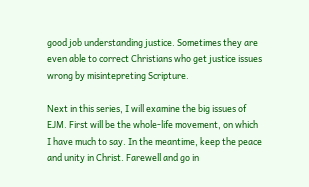good job understanding justice. Sometimes they are even able to correct Christians who get justice issues wrong by misintepreting Scripture.

Next in this series, I will examine the big issues of EJM. First will be the whole-life movement, on which I have much to say. In the meantime, keep the peace and unity in Christ. Farewell and go in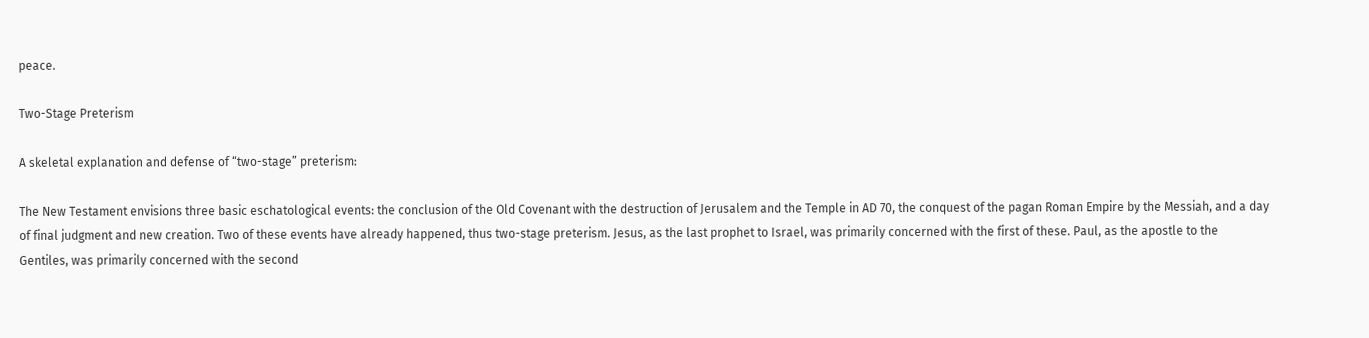peace.

Two-Stage Preterism

A skeletal explanation and defense of “two-stage” preterism:

The New Testament envisions three basic eschatological events: the conclusion of the Old Covenant with the destruction of Jerusalem and the Temple in AD 70, the conquest of the pagan Roman Empire by the Messiah, and a day of final judgment and new creation. Two of these events have already happened, thus two-stage preterism. Jesus, as the last prophet to Israel, was primarily concerned with the first of these. Paul, as the apostle to the Gentiles, was primarily concerned with the second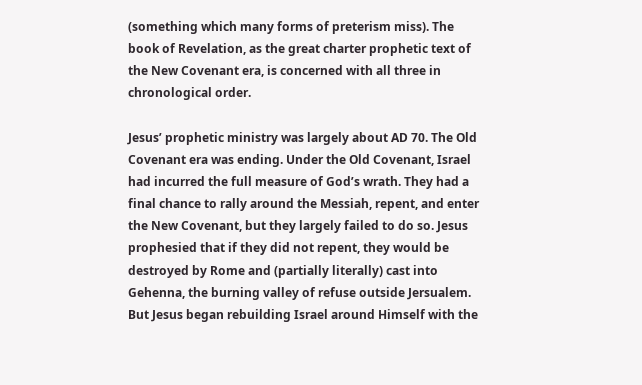(something which many forms of preterism miss). The book of Revelation, as the great charter prophetic text of the New Covenant era, is concerned with all three in chronological order.

Jesus’ prophetic ministry was largely about AD 70. The Old Covenant era was ending. Under the Old Covenant, Israel had incurred the full measure of God’s wrath. They had a final chance to rally around the Messiah, repent, and enter the New Covenant, but they largely failed to do so. Jesus prophesied that if they did not repent, they would be destroyed by Rome and (partially literally) cast into Gehenna, the burning valley of refuse outside Jersualem. But Jesus began rebuilding Israel around Himself with the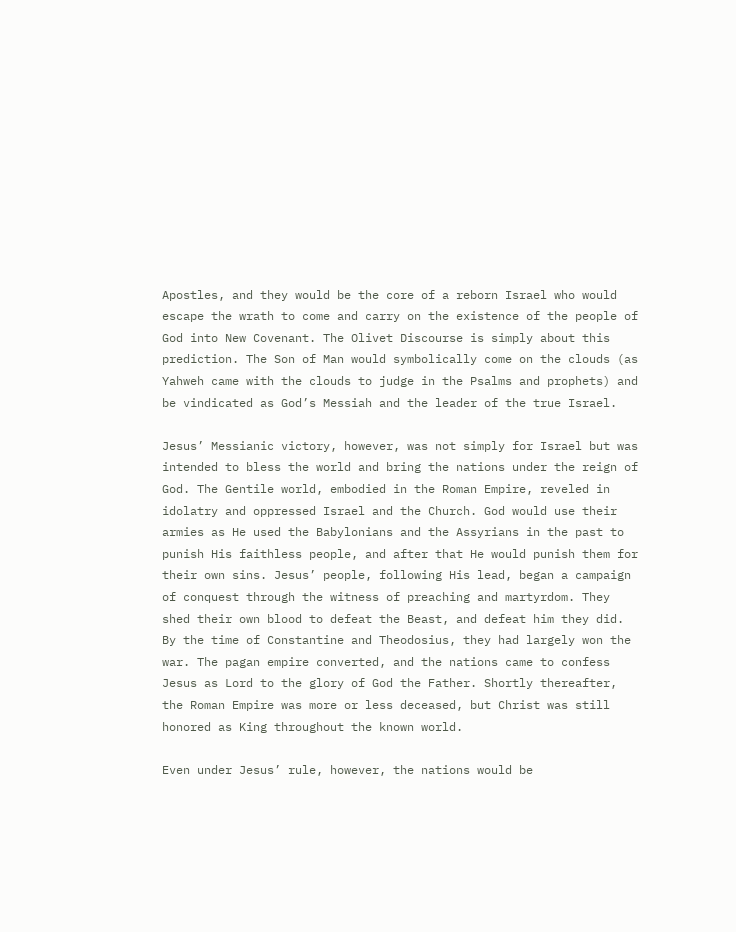Apostles, and they would be the core of a reborn Israel who would escape the wrath to come and carry on the existence of the people of God into New Covenant. The Olivet Discourse is simply about this prediction. The Son of Man would symbolically come on the clouds (as Yahweh came with the clouds to judge in the Psalms and prophets) and be vindicated as God’s Messiah and the leader of the true Israel.

Jesus’ Messianic victory, however, was not simply for Israel but was intended to bless the world and bring the nations under the reign of God. The Gentile world, embodied in the Roman Empire, reveled in idolatry and oppressed Israel and the Church. God would use their armies as He used the Babylonians and the Assyrians in the past to punish His faithless people, and after that He would punish them for their own sins. Jesus’ people, following His lead, began a campaign of conquest through the witness of preaching and martyrdom. They shed their own blood to defeat the Beast, and defeat him they did. By the time of Constantine and Theodosius, they had largely won the war. The pagan empire converted, and the nations came to confess Jesus as Lord to the glory of God the Father. Shortly thereafter, the Roman Empire was more or less deceased, but Christ was still honored as King throughout the known world.

Even under Jesus’ rule, however, the nations would be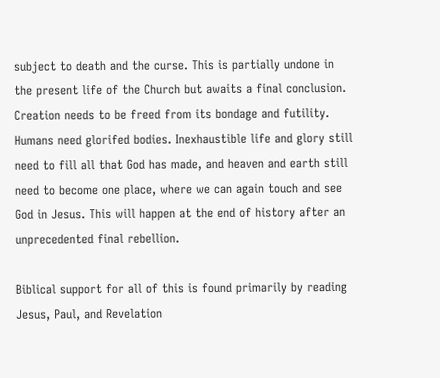subject to death and the curse. This is partially undone in the present life of the Church but awaits a final conclusion. Creation needs to be freed from its bondage and futility. Humans need glorifed bodies. Inexhaustible life and glory still need to fill all that God has made, and heaven and earth still need to become one place, where we can again touch and see God in Jesus. This will happen at the end of history after an unprecedented final rebellion.

Biblical support for all of this is found primarily by reading Jesus, Paul, and Revelation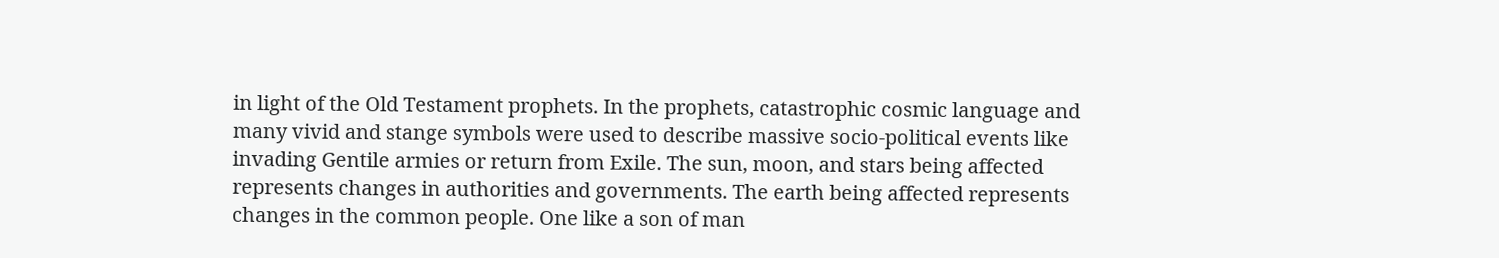in light of the Old Testament prophets. In the prophets, catastrophic cosmic language and many vivid and stange symbols were used to describe massive socio-political events like invading Gentile armies or return from Exile. The sun, moon, and stars being affected represents changes in authorities and governments. The earth being affected represents changes in the common people. One like a son of man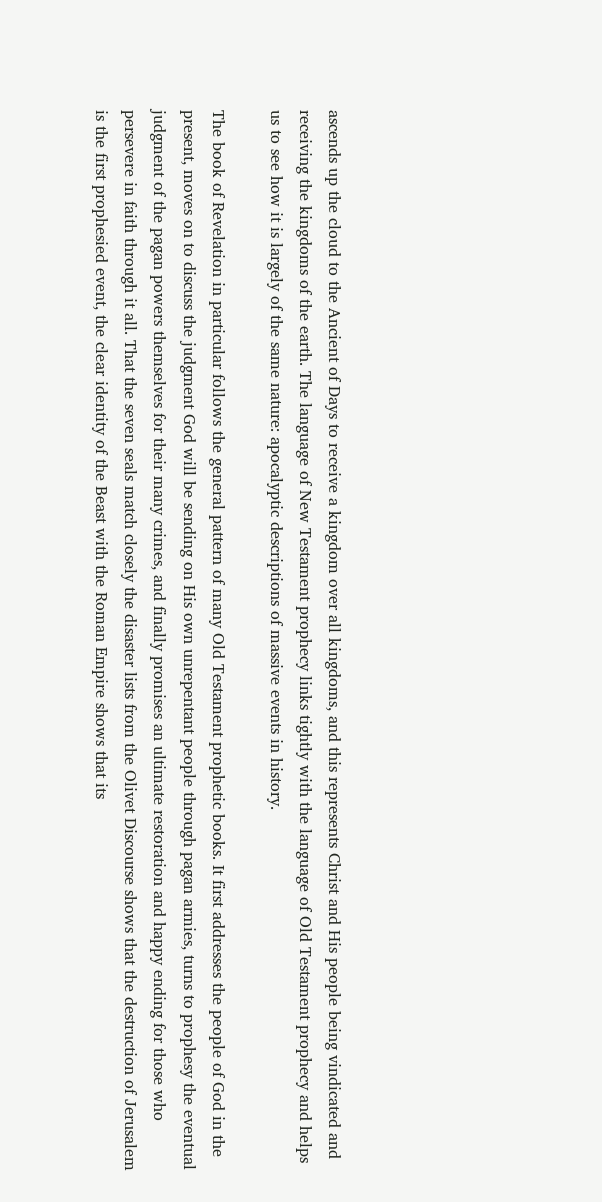ascends up the cloud to the Ancient of Days to receive a kingdom over all kingdoms, and this represents Christ and His people being vindicated and receiving the kingdoms of the earth. The language of New Testament prophecy links tightly with the language of Old Testament prophecy and helps us to see how it is largely of the same nature: apocalyptic descriptions of massive events in history.

The book of Revelation in particular follows the general pattern of many Old Testament prophetic books. It first addresses the people of God in the present, moves on to discuss the judgment God will be sending on His own unrepentant people through pagan armies, turns to prophesy the eventual judgment of the pagan powers themselves for their many crimes, and finally promises an ultimate restoration and happy ending for those who persevere in faith through it all. That the seven seals match closely the disaster lists from the Olivet Discourse shows that the destruction of Jerusalem is the first prophesied event, the clear identity of the Beast with the Roman Empire shows that its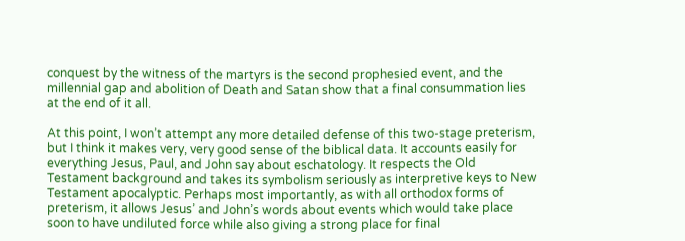conquest by the witness of the martyrs is the second prophesied event, and the millennial gap and abolition of Death and Satan show that a final consummation lies at the end of it all.

At this point, I won’t attempt any more detailed defense of this two-stage preterism, but I think it makes very, very good sense of the biblical data. It accounts easily for everything Jesus, Paul, and John say about eschatology. It respects the Old Testament background and takes its symbolism seriously as interpretive keys to New Testament apocalyptic. Perhaps most importantly, as with all orthodox forms of preterism, it allows Jesus’ and John’s words about events which would take place soon to have undiluted force while also giving a strong place for final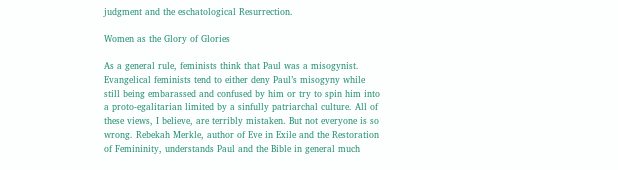judgment and the eschatological Resurrection.

Women as the Glory of Glories

As a general rule, feminists think that Paul was a misogynist. Evangelical feminists tend to either deny Paul’s misogyny while still being embarassed and confused by him or try to spin him into a proto-egalitarian limited by a sinfully patriarchal culture. All of these views, I believe, are terribly mistaken. But not everyone is so wrong. Rebekah Merkle, author of Eve in Exile and the Restoration of Femininity, understands Paul and the Bible in general much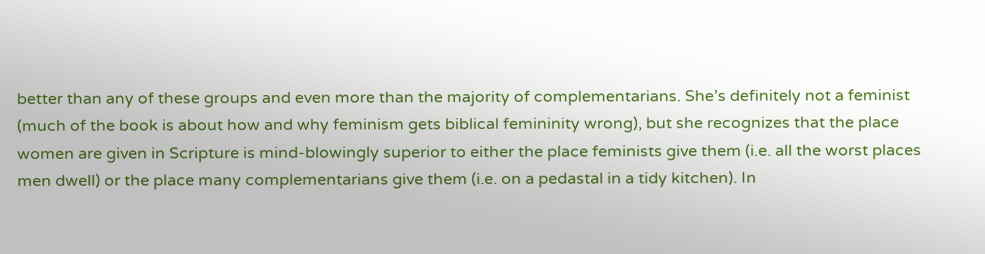better than any of these groups and even more than the majority of complementarians. She’s definitely not a feminist (much of the book is about how and why feminism gets biblical femininity wrong), but she recognizes that the place women are given in Scripture is mind-blowingly superior to either the place feminists give them (i.e. all the worst places men dwell) or the place many complementarians give them (i.e. on a pedastal in a tidy kitchen). In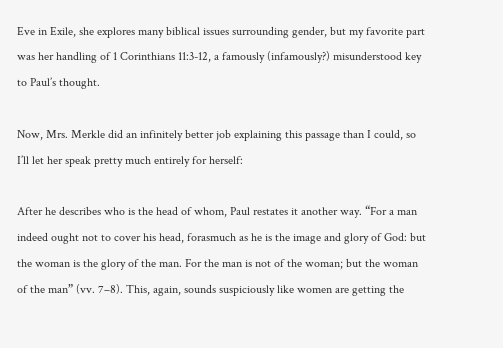Eve in Exile, she explores many biblical issues surrounding gender, but my favorite part was her handling of 1 Corinthians 11:3-12, a famously (infamously?) misunderstood key to Paul’s thought.

Now, Mrs. Merkle did an infinitely better job explaining this passage than I could, so I’ll let her speak pretty much entirely for herself:

After he describes who is the head of whom, Paul restates it another way. “For a man indeed ought not to cover his head, forasmuch as he is the image and glory of God: but the woman is the glory of the man. For the man is not of the woman; but the woman of the man” (vv. 7–8). This, again, sounds suspiciously like women are getting the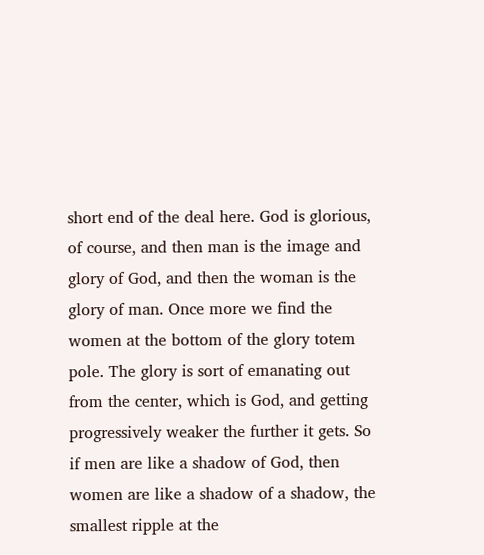short end of the deal here. God is glorious, of course, and then man is the image and glory of God, and then the woman is the glory of man. Once more we find the women at the bottom of the glory totem pole. The glory is sort of emanating out from the center, which is God, and getting progressively weaker the further it gets. So if men are like a shadow of God, then women are like a shadow of a shadow, the smallest ripple at the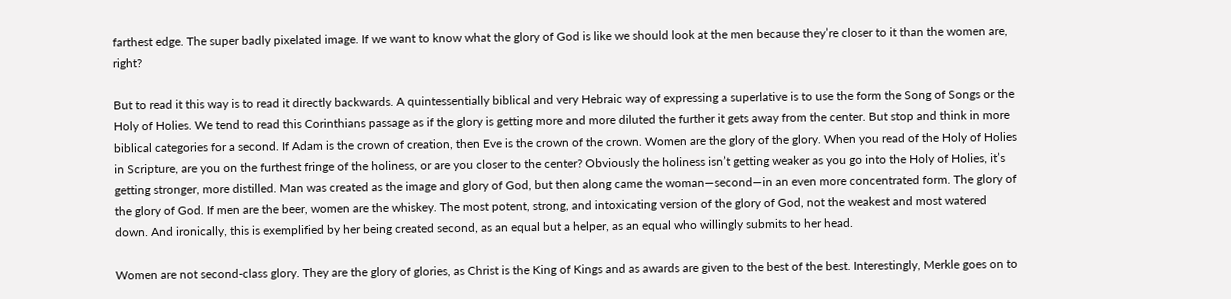farthest edge. The super badly pixelated image. If we want to know what the glory of God is like we should look at the men because they’re closer to it than the women are, right?

But to read it this way is to read it directly backwards. A quintessentially biblical and very Hebraic way of expressing a superlative is to use the form the Song of Songs or the Holy of Holies. We tend to read this Corinthians passage as if the glory is getting more and more diluted the further it gets away from the center. But stop and think in more biblical categories for a second. If Adam is the crown of creation, then Eve is the crown of the crown. Women are the glory of the glory. When you read of the Holy of Holies in Scripture, are you on the furthest fringe of the holiness, or are you closer to the center? Obviously the holiness isn’t getting weaker as you go into the Holy of Holies, it’s getting stronger, more distilled. Man was created as the image and glory of God, but then along came the woman—second—in an even more concentrated form. The glory of the glory of God. If men are the beer, women are the whiskey. The most potent, strong, and intoxicating version of the glory of God, not the weakest and most watered down. And ironically, this is exemplified by her being created second, as an equal but a helper, as an equal who willingly submits to her head.

Women are not second-class glory. They are the glory of glories, as Christ is the King of Kings and as awards are given to the best of the best. Interestingly, Merkle goes on to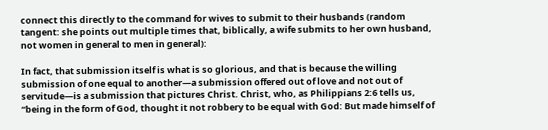connect this directly to the command for wives to submit to their husbands (random tangent: she points out multiple times that, biblically, a wife submits to her own husband, not women in general to men in general):

In fact, that submission itself is what is so glorious, and that is because the willing submission of one equal to another—a submission offered out of love and not out of servitude—is a submission that pictures Christ. Christ, who, as Philippians 2:6 tells us, “being in the form of God, thought it not robbery to be equal with God: But made himself of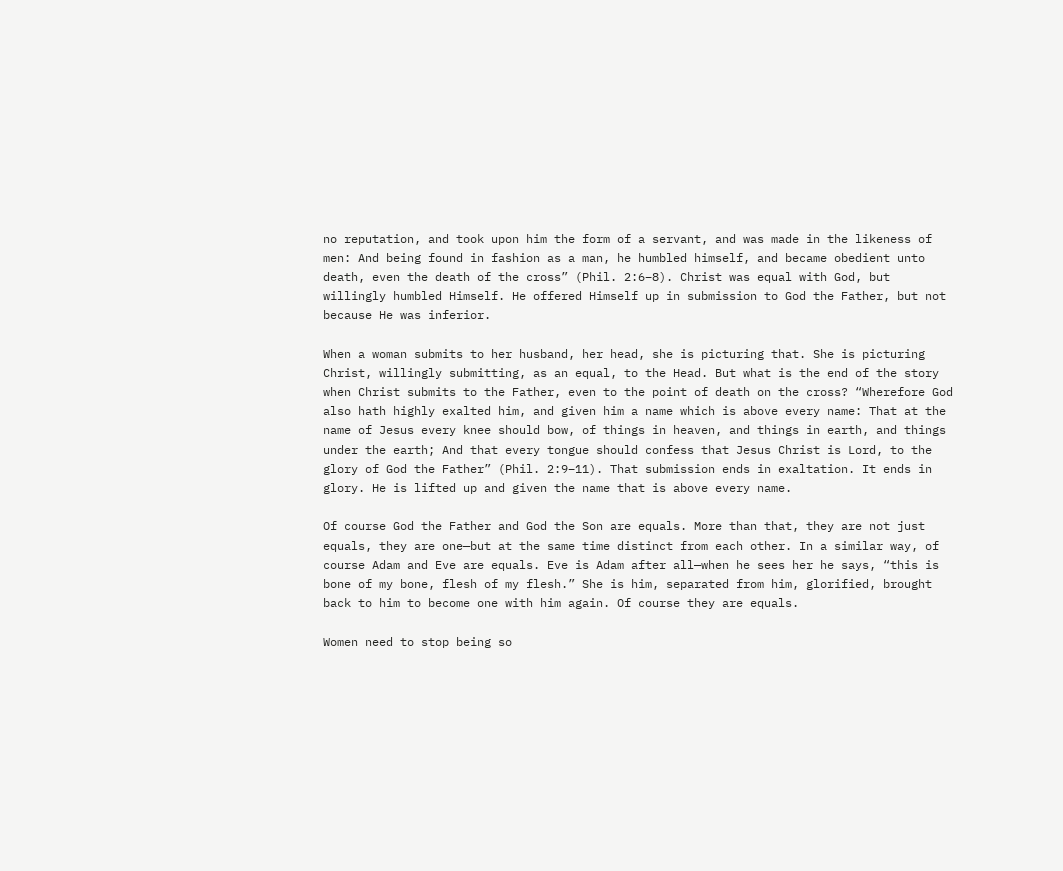no reputation, and took upon him the form of a servant, and was made in the likeness of men: And being found in fashion as a man, he humbled himself, and became obedient unto death, even the death of the cross” (Phil. 2:6–8). Christ was equal with God, but willingly humbled Himself. He offered Himself up in submission to God the Father, but not because He was inferior.

When a woman submits to her husband, her head, she is picturing that. She is picturing Christ, willingly submitting, as an equal, to the Head. But what is the end of the story when Christ submits to the Father, even to the point of death on the cross? “Wherefore God also hath highly exalted him, and given him a name which is above every name: That at the name of Jesus every knee should bow, of things in heaven, and things in earth, and things under the earth; And that every tongue should confess that Jesus Christ is Lord, to the glory of God the Father” (Phil. 2:9–11). That submission ends in exaltation. It ends in glory. He is lifted up and given the name that is above every name.

Of course God the Father and God the Son are equals. More than that, they are not just equals, they are one—but at the same time distinct from each other. In a similar way, of course Adam and Eve are equals. Eve is Adam after all—when he sees her he says, “this is bone of my bone, flesh of my flesh.” She is him, separated from him, glorified, brought back to him to become one with him again. Of course they are equals.

Women need to stop being so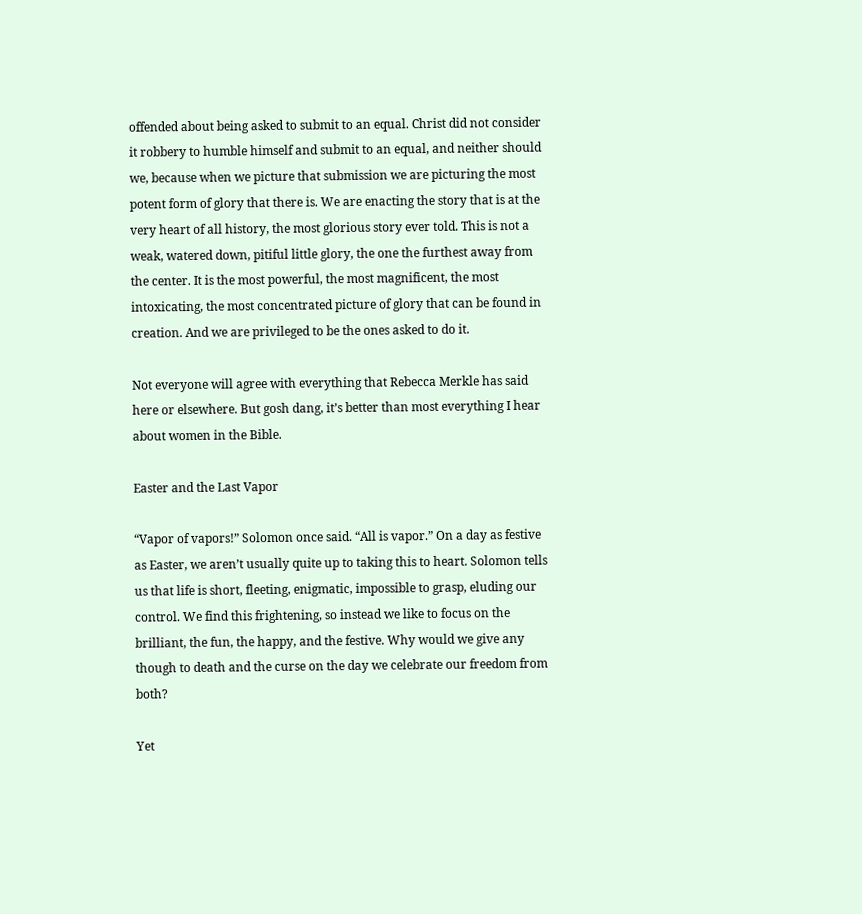offended about being asked to submit to an equal. Christ did not consider it robbery to humble himself and submit to an equal, and neither should we, because when we picture that submission we are picturing the most potent form of glory that there is. We are enacting the story that is at the very heart of all history, the most glorious story ever told. This is not a weak, watered down, pitiful little glory, the one the furthest away from the center. It is the most powerful, the most magnificent, the most intoxicating, the most concentrated picture of glory that can be found in creation. And we are privileged to be the ones asked to do it.

Not everyone will agree with everything that Rebecca Merkle has said here or elsewhere. But gosh dang, it’s better than most everything I hear about women in the Bible.

Easter and the Last Vapor

“Vapor of vapors!” Solomon once said. “All is vapor.” On a day as festive as Easter, we aren’t usually quite up to taking this to heart. Solomon tells us that life is short, fleeting, enigmatic, impossible to grasp, eluding our control. We find this frightening, so instead we like to focus on the brilliant, the fun, the happy, and the festive. Why would we give any though to death and the curse on the day we celebrate our freedom from both?

Yet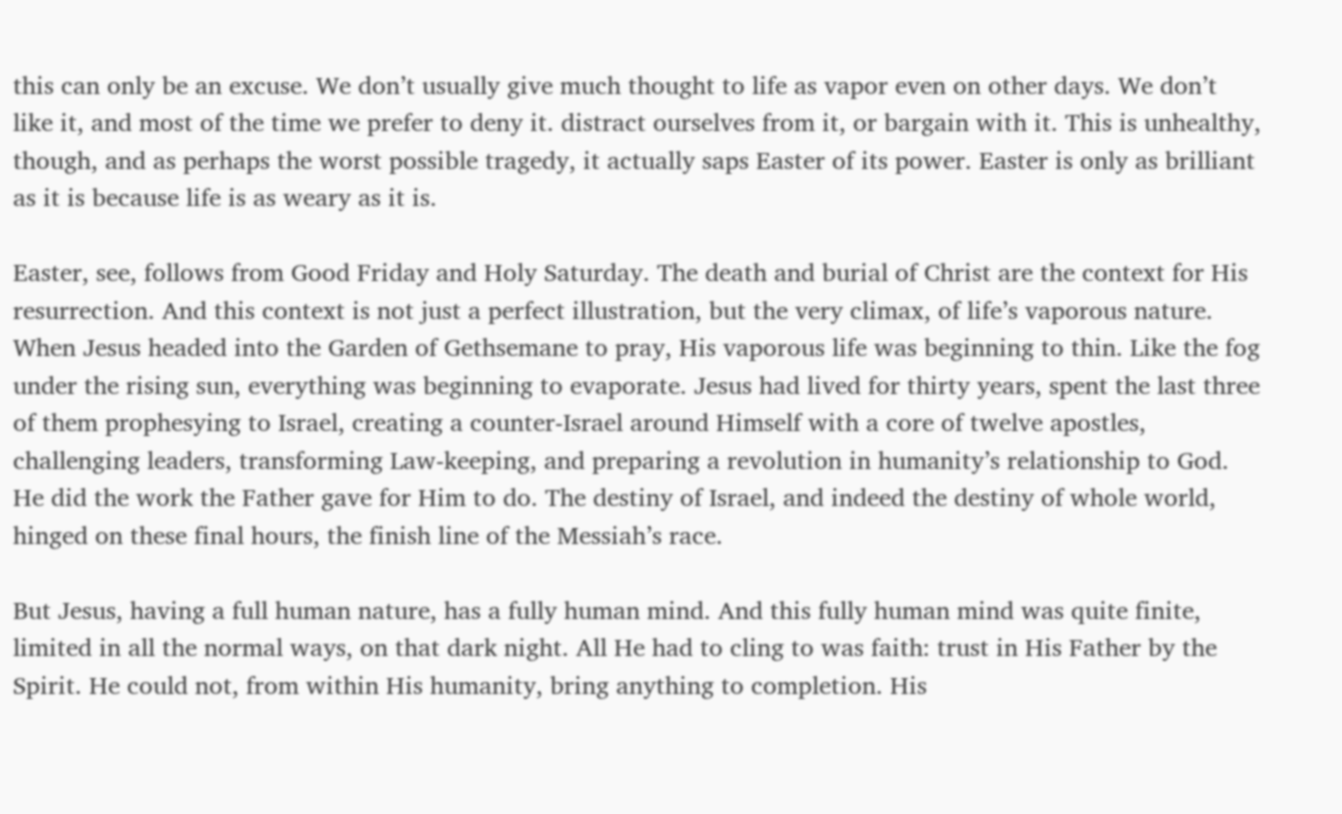this can only be an excuse. We don’t usually give much thought to life as vapor even on other days. We don’t like it, and most of the time we prefer to deny it. distract ourselves from it, or bargain with it. This is unhealthy, though, and as perhaps the worst possible tragedy, it actually saps Easter of its power. Easter is only as brilliant as it is because life is as weary as it is.

Easter, see, follows from Good Friday and Holy Saturday. The death and burial of Christ are the context for His resurrection. And this context is not just a perfect illustration, but the very climax, of life’s vaporous nature. When Jesus headed into the Garden of Gethsemane to pray, His vaporous life was beginning to thin. Like the fog under the rising sun, everything was beginning to evaporate. Jesus had lived for thirty years, spent the last three of them prophesying to Israel, creating a counter-Israel around Himself with a core of twelve apostles, challenging leaders, transforming Law-keeping, and preparing a revolution in humanity’s relationship to God. He did the work the Father gave for Him to do. The destiny of Israel, and indeed the destiny of whole world, hinged on these final hours, the finish line of the Messiah’s race.

But Jesus, having a full human nature, has a fully human mind. And this fully human mind was quite finite, limited in all the normal ways, on that dark night. All He had to cling to was faith: trust in His Father by the Spirit. He could not, from within His humanity, bring anything to completion. His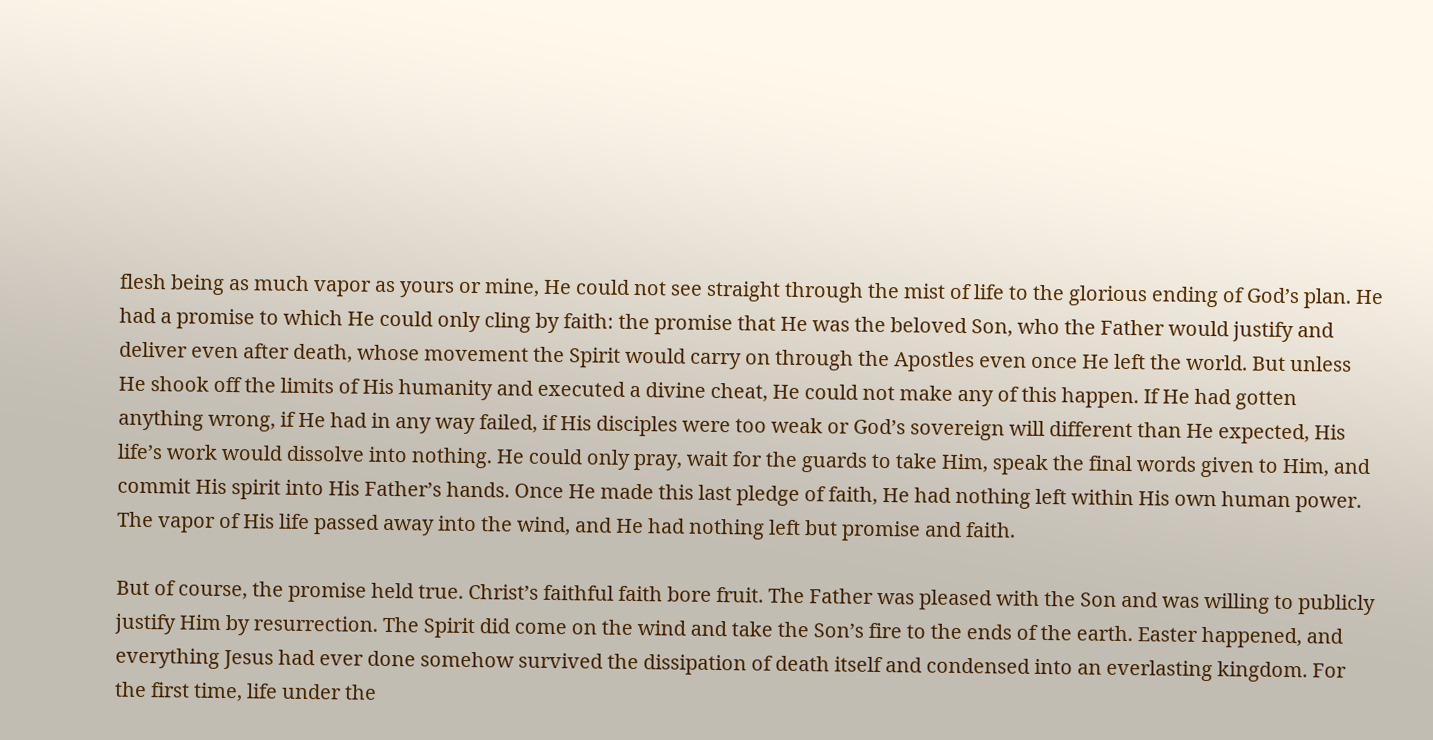flesh being as much vapor as yours or mine, He could not see straight through the mist of life to the glorious ending of God’s plan. He had a promise to which He could only cling by faith: the promise that He was the beloved Son, who the Father would justify and deliver even after death, whose movement the Spirit would carry on through the Apostles even once He left the world. But unless He shook off the limits of His humanity and executed a divine cheat, He could not make any of this happen. If He had gotten anything wrong, if He had in any way failed, if His disciples were too weak or God’s sovereign will different than He expected, His life’s work would dissolve into nothing. He could only pray, wait for the guards to take Him, speak the final words given to Him, and commit His spirit into His Father’s hands. Once He made this last pledge of faith, He had nothing left within His own human power. The vapor of His life passed away into the wind, and He had nothing left but promise and faith.

But of course, the promise held true. Christ’s faithful faith bore fruit. The Father was pleased with the Son and was willing to publicly justify Him by resurrection. The Spirit did come on the wind and take the Son’s fire to the ends of the earth. Easter happened, and everything Jesus had ever done somehow survived the dissipation of death itself and condensed into an everlasting kingdom. For the first time, life under the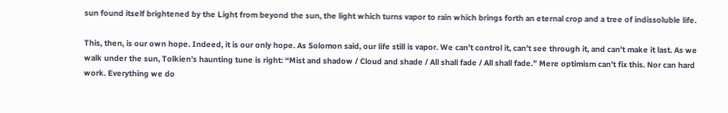sun found itself brightened by the Light from beyond the sun, the light which turns vapor to rain which brings forth an eternal crop and a tree of indissoluble life.

This, then, is our own hope. Indeed, it is our only hope. As Solomon said, our life still is vapor. We can’t control it, can’t see through it, and can’t make it last. As we walk under the sun, Tolkien’s haunting tune is right: “Mist and shadow / Cloud and shade / All shall fade / All shall fade.” Mere optimism can’t fix this. Nor can hard work. Everything we do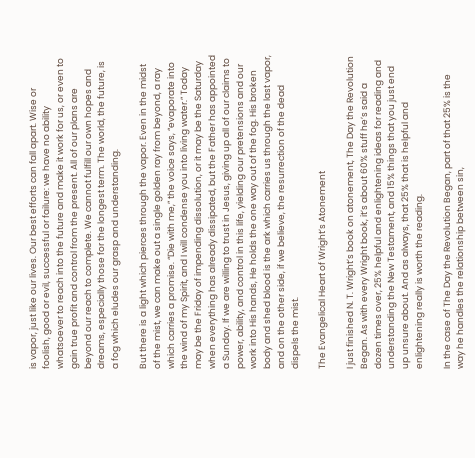is vapor, just like our lives. Our best efforts can fall apart. Wise or foolish, good or evil, successful or failure: we have no ability whatsoever to reach into the future and make it work for us, or even to gain true profit and control from the present. All of our plans are beyond our reach to complete. We cannot fulfill our own hopes and dreams, especially those for the longest term. The world, the future, is a fog which eludes our grasp and understanding.

But there is a light which pierces through the vapor. Even in the midst of the mist, we can make out a single golden ray from beyond, a ray which carries a promise. “Die with me,” the voice says, “evaporate into the wind of my Spirit, and I will condense you into living water.” Today may be the Friday of impending dissolution, or it may be the Saturday when everything has already dissipated, but the Father has appointed a Sunday. If we are willing to trust in Jesus, giving up all of our claims to power, ability, and control in this life, yielding our pretensions and our work into His hands, He holds the one way out of the fog. His broken body and shed blood is the ark which carries us through the last vapor, and on the other side, if we believe, the resurrection of the dead dispels the mist.

The Evangelical Heart of Wright’s Atonement

I just finished N. T. Wright’s book on atonement, The Day the Revolution Began. As with every Wright book, it’s about 60% stuff he’s said a dozen times over, 25% helpful and enlightening ideas for reading and understanding the New Testament, and 15% things that you just end up unsure about. And as always, that 25% that is helpful and enlightening really is worth the reading.

In the case of The Day the Revolution Began, part of that 25% is the way he handles the relationship between sin,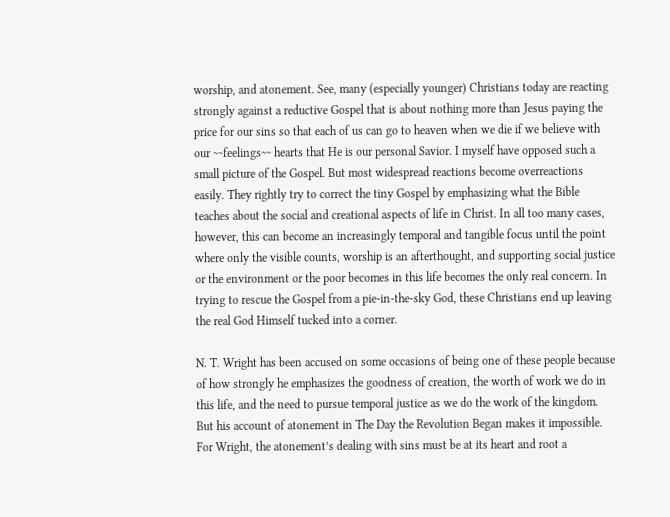worship, and atonement. See, many (especially younger) Christians today are reacting strongly against a reductive Gospel that is about nothing more than Jesus paying the price for our sins so that each of us can go to heaven when we die if we believe with our ~~feelings~~ hearts that He is our personal Savior. I myself have opposed such a small picture of the Gospel. But most widespread reactions become overreactions easily. They rightly try to correct the tiny Gospel by emphasizing what the Bible teaches about the social and creational aspects of life in Christ. In all too many cases, however, this can become an increasingly temporal and tangible focus until the point where only the visible counts, worship is an afterthought, and supporting social justice or the environment or the poor becomes in this life becomes the only real concern. In trying to rescue the Gospel from a pie-in-the-sky God, these Christians end up leaving the real God Himself tucked into a corner.

N. T. Wright has been accused on some occasions of being one of these people because of how strongly he emphasizes the goodness of creation, the worth of work we do in this life, and the need to pursue temporal justice as we do the work of the kingdom. But his account of atonement in The Day the Revolution Began makes it impossible. For Wright, the atonement’s dealing with sins must be at its heart and root a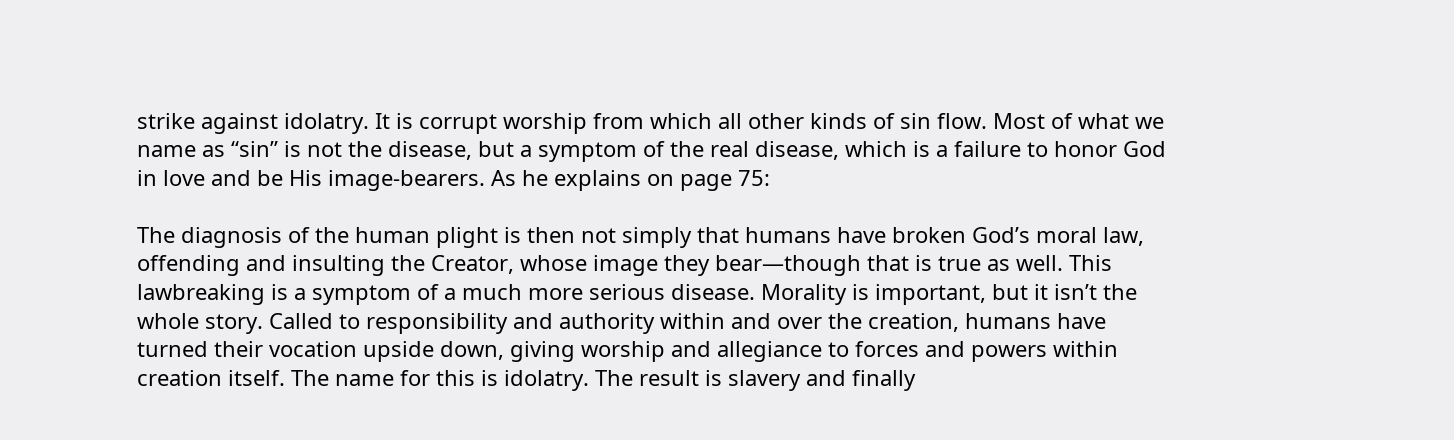strike against idolatry. It is corrupt worship from which all other kinds of sin flow. Most of what we name as “sin” is not the disease, but a symptom of the real disease, which is a failure to honor God in love and be His image-bearers. As he explains on page 75:

The diagnosis of the human plight is then not simply that humans have broken God’s moral law, offending and insulting the Creator, whose image they bear—though that is true as well. This lawbreaking is a symptom of a much more serious disease. Morality is important, but it isn’t the whole story. Called to responsibility and authority within and over the creation, humans have turned their vocation upside down, giving worship and allegiance to forces and powers within creation itself. The name for this is idolatry. The result is slavery and finally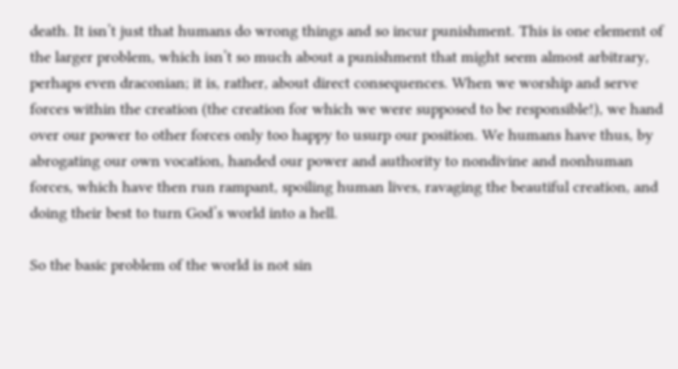death. It isn’t just that humans do wrong things and so incur punishment. This is one element of the larger problem, which isn’t so much about a punishment that might seem almost arbitrary, perhaps even draconian; it is, rather, about direct consequences. When we worship and serve forces within the creation (the creation for which we were supposed to be responsible!), we hand over our power to other forces only too happy to usurp our position. We humans have thus, by abrogating our own vocation, handed our power and authority to nondivine and nonhuman forces, which have then run rampant, spoiling human lives, ravaging the beautiful creation, and doing their best to turn God’s world into a hell.

So the basic problem of the world is not sin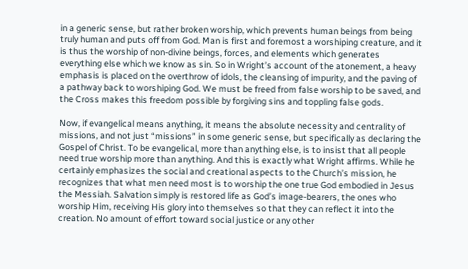in a generic sense, but rather broken worship, which prevents human beings from being truly human and puts off from God. Man is first and foremost a worshiping creature, and it is thus the worship of non-divine beings, forces, and elements which generates everything else which we know as sin. So in Wright’s account of the atonement, a heavy emphasis is placed on the overthrow of idols, the cleansing of impurity, and the paving of a pathway back to worshiping God. We must be freed from false worship to be saved, and the Cross makes this freedom possible by forgiving sins and toppling false gods.

Now, if evangelical means anything, it means the absolute necessity and centrality of missions, and not just “missions” in some generic sense, but specifically as declaring the Gospel of Christ. To be evangelical, more than anything else, is to insist that all people need true worship more than anything. And this is exactly what Wright affirms. While he certainly emphasizes the social and creational aspects to the Church’s mission, he recognizes that what men need most is to worship the one true God embodied in Jesus the Messiah. Salvation simply is restored life as God’s image-bearers, the ones who worship Him, receiving His glory into themselves so that they can reflect it into the creation. No amount of effort toward social justice or any other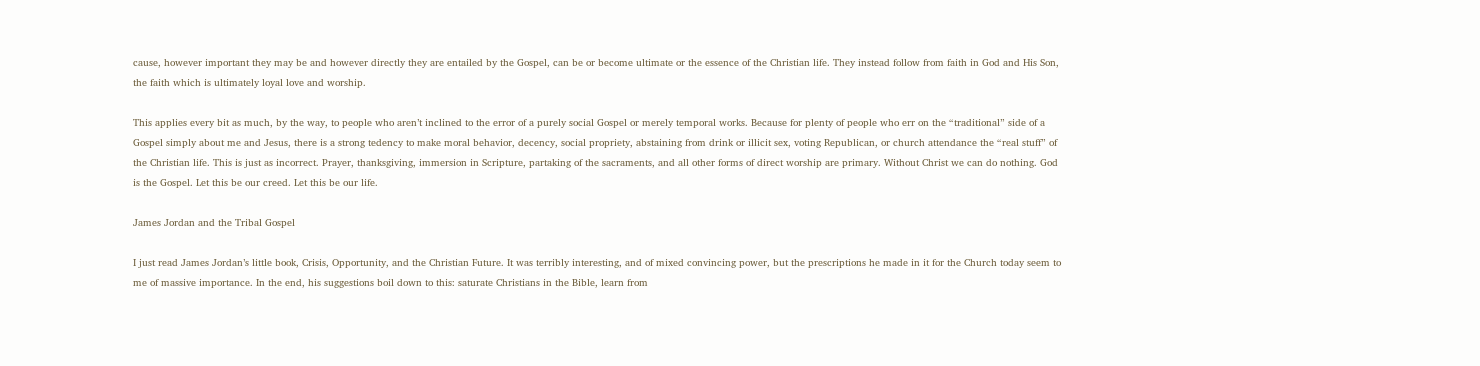cause, however important they may be and however directly they are entailed by the Gospel, can be or become ultimate or the essence of the Christian life. They instead follow from faith in God and His Son, the faith which is ultimately loyal love and worship.

This applies every bit as much, by the way, to people who aren’t inclined to the error of a purely social Gospel or merely temporal works. Because for plenty of people who err on the “traditional” side of a Gospel simply about me and Jesus, there is a strong tedency to make moral behavior, decency, social propriety, abstaining from drink or illicit sex, voting Republican, or church attendance the “real stuff” of the Christian life. This is just as incorrect. Prayer, thanksgiving, immersion in Scripture, partaking of the sacraments, and all other forms of direct worship are primary. Without Christ we can do nothing. God is the Gospel. Let this be our creed. Let this be our life.

James Jordan and the Tribal Gospel

I just read James Jordan’s little book, Crisis, Opportunity, and the Christian Future. It was terribly interesting, and of mixed convincing power, but the prescriptions he made in it for the Church today seem to me of massive importance. In the end, his suggestions boil down to this: saturate Christians in the Bible, learn from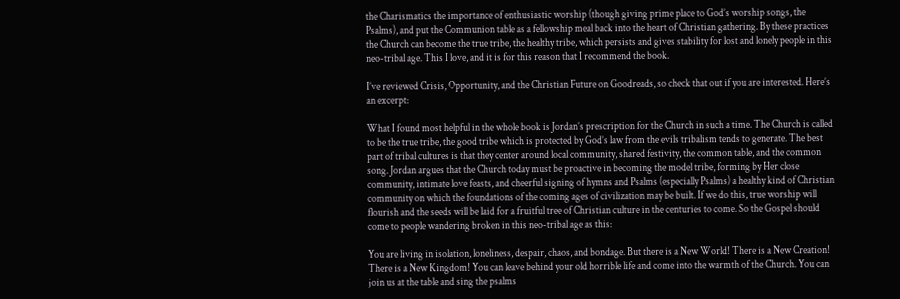the Charismatics the importance of enthusiastic worship (though giving prime place to God’s worship songs, the Psalms), and put the Communion table as a fellowship meal back into the heart of Christian gathering. By these practices the Church can become the true tribe, the healthy tribe, which persists and gives stability for lost and lonely people in this neo-tribal age. This I love, and it is for this reason that I recommend the book.

I’ve reviewed Crisis, Opportunity, and the Christian Future on Goodreads, so check that out if you are interested. Here’s an excerpt:

What I found most helpful in the whole book is Jordan’s prescription for the Church in such a time. The Church is called to be the true tribe, the good tribe which is protected by God’s law from the evils tribalism tends to generate. The best part of tribal cultures is that they center around local community, shared festivity, the common table, and the common song. Jordan argues that the Church today must be proactive in becoming the model tribe, forming by Her close community, intimate love feasts, and cheerful signing of hymns and Psalms (especially Psalms) a healthy kind of Christian community on which the foundations of the coming ages of civilization may be built. If we do this, true worship will flourish and the seeds will be laid for a fruitful tree of Christian culture in the centuries to come. So the Gospel should come to people wandering broken in this neo-tribal age as this:

You are living in isolation, loneliness, despair, chaos, and bondage. But there is a New World! There is a New Creation! There is a New Kingdom! You can leave behind your old horrible life and come into the warmth of the Church. You can join us at the table and sing the psalms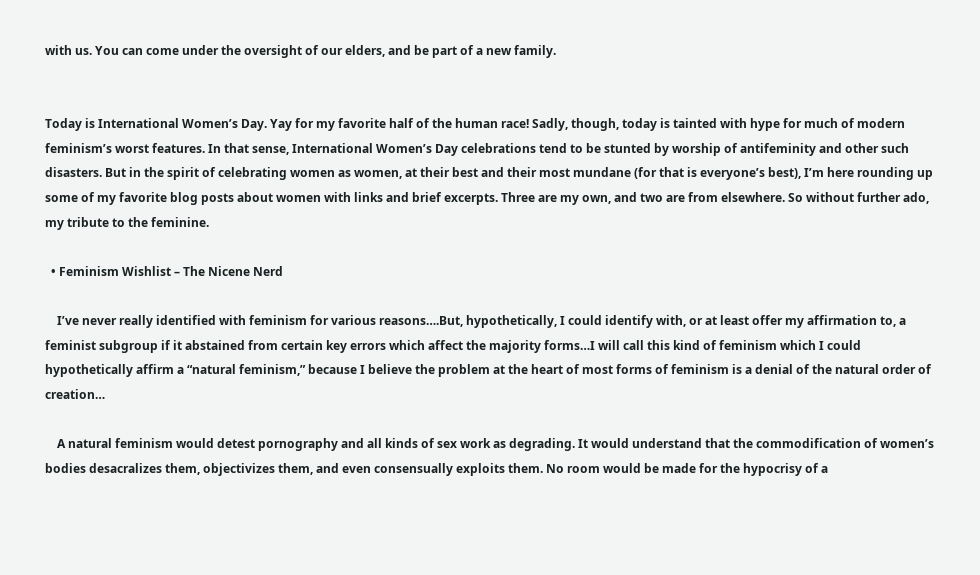with us. You can come under the oversight of our elders, and be part of a new family.


Today is International Women’s Day. Yay for my favorite half of the human race! Sadly, though, today is tainted with hype for much of modern feminism’s worst features. In that sense, International Women’s Day celebrations tend to be stunted by worship of antifeminity and other such disasters. But in the spirit of celebrating women as women, at their best and their most mundane (for that is everyone’s best), I’m here rounding up some of my favorite blog posts about women with links and brief excerpts. Three are my own, and two are from elsewhere. So without further ado, my tribute to the feminine.

  • Feminism Wishlist – The Nicene Nerd

    I’ve never really identified with feminism for various reasons….But, hypothetically, I could identify with, or at least offer my affirmation to, a feminist subgroup if it abstained from certain key errors which affect the majority forms…I will call this kind of feminism which I could hypothetically affirm a “natural feminism,” because I believe the problem at the heart of most forms of feminism is a denial of the natural order of creation…

    A natural feminism would detest pornography and all kinds of sex work as degrading. It would understand that the commodification of women’s bodies desacralizes them, objectivizes them, and even consensually exploits them. No room would be made for the hypocrisy of a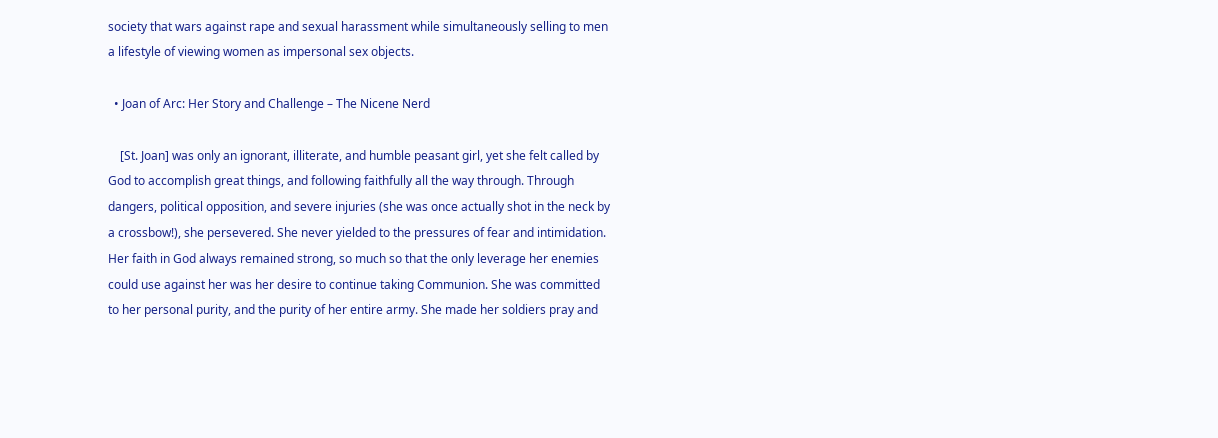society that wars against rape and sexual harassment while simultaneously selling to men a lifestyle of viewing women as impersonal sex objects.

  • Joan of Arc: Her Story and Challenge – The Nicene Nerd

    [St. Joan] was only an ignorant, illiterate, and humble peasant girl, yet she felt called by God to accomplish great things, and following faithfully all the way through. Through dangers, political opposition, and severe injuries (she was once actually shot in the neck by a crossbow!), she persevered. She never yielded to the pressures of fear and intimidation. Her faith in God always remained strong, so much so that the only leverage her enemies could use against her was her desire to continue taking Communion. She was committed to her personal purity, and the purity of her entire army. She made her soldiers pray and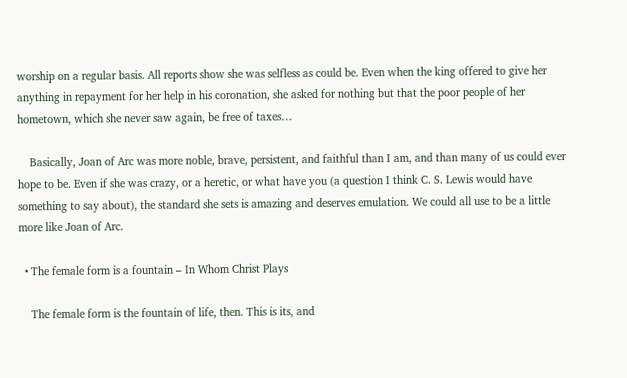worship on a regular basis. All reports show she was selfless as could be. Even when the king offered to give her anything in repayment for her help in his coronation, she asked for nothing but that the poor people of her hometown, which she never saw again, be free of taxes…

    Basically, Joan of Arc was more noble, brave, persistent, and faithful than I am, and than many of us could ever hope to be. Even if she was crazy, or a heretic, or what have you (a question I think C. S. Lewis would have something to say about), the standard she sets is amazing and deserves emulation. We could all use to be a little more like Joan of Arc.

  • The female form is a fountain – In Whom Christ Plays

    The female form is the fountain of life, then. This is its, and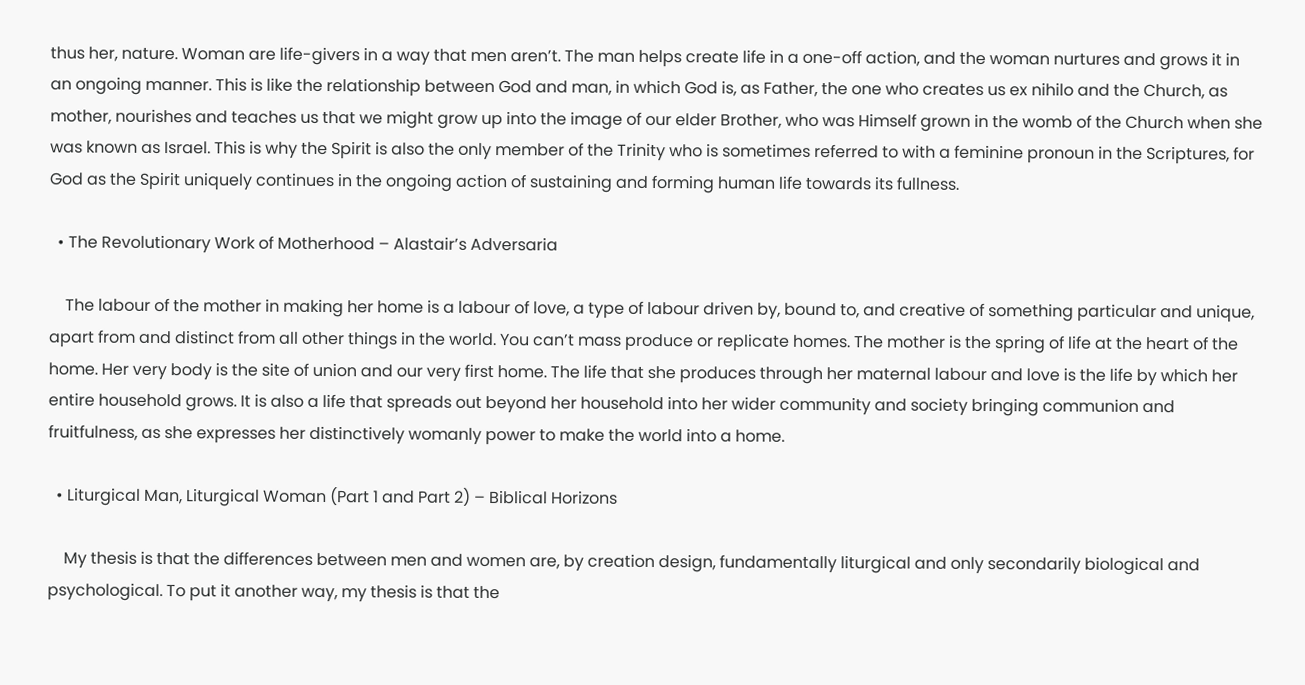thus her, nature. Woman are life-givers in a way that men aren’t. The man helps create life in a one-off action, and the woman nurtures and grows it in an ongoing manner. This is like the relationship between God and man, in which God is, as Father, the one who creates us ex nihilo and the Church, as mother, nourishes and teaches us that we might grow up into the image of our elder Brother, who was Himself grown in the womb of the Church when she was known as Israel. This is why the Spirit is also the only member of the Trinity who is sometimes referred to with a feminine pronoun in the Scriptures, for God as the Spirit uniquely continues in the ongoing action of sustaining and forming human life towards its fullness.

  • The Revolutionary Work of Motherhood – Alastair’s Adversaria

    The labour of the mother in making her home is a labour of love, a type of labour driven by, bound to, and creative of something particular and unique, apart from and distinct from all other things in the world. You can’t mass produce or replicate homes. The mother is the spring of life at the heart of the home. Her very body is the site of union and our very first home. The life that she produces through her maternal labour and love is the life by which her entire household grows. It is also a life that spreads out beyond her household into her wider community and society bringing communion and fruitfulness, as she expresses her distinctively womanly power to make the world into a home.

  • Liturgical Man, Liturgical Woman (Part 1 and Part 2) – Biblical Horizons

    My thesis is that the differences between men and women are, by creation design, fundamentally liturgical and only secondarily biological and psychological. To put it another way, my thesis is that the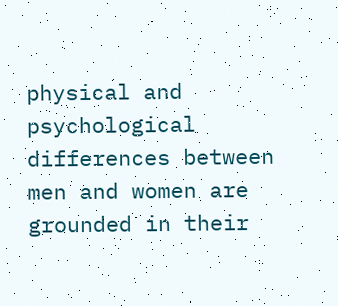physical and psychological differences between men and women are grounded in their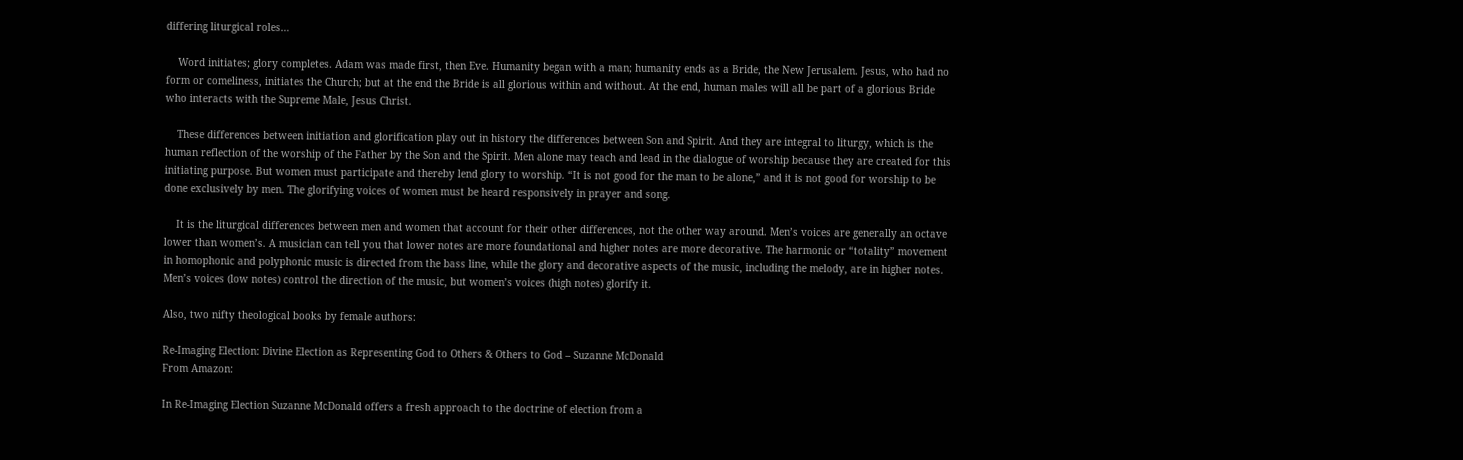differing liturgical roles…

    Word initiates; glory completes. Adam was made first, then Eve. Humanity began with a man; humanity ends as a Bride, the New Jerusalem. Jesus, who had no form or comeliness, initiates the Church; but at the end the Bride is all glorious within and without. At the end, human males will all be part of a glorious Bride who interacts with the Supreme Male, Jesus Christ.

    These differences between initiation and glorification play out in history the differences between Son and Spirit. And they are integral to liturgy, which is the human reflection of the worship of the Father by the Son and the Spirit. Men alone may teach and lead in the dialogue of worship because they are created for this initiating purpose. But women must participate and thereby lend glory to worship. “It is not good for the man to be alone,” and it is not good for worship to be done exclusively by men. The glorifying voices of women must be heard responsively in prayer and song.

    It is the liturgical differences between men and women that account for their other differences, not the other way around. Men’s voices are generally an octave lower than women’s. A musician can tell you that lower notes are more foundational and higher notes are more decorative. The harmonic or “totality” movement in homophonic and polyphonic music is directed from the bass line, while the glory and decorative aspects of the music, including the melody, are in higher notes. Men’s voices (low notes) control the direction of the music, but women’s voices (high notes) glorify it.

Also, two nifty theological books by female authors:

Re-Imaging Election: Divine Election as Representing God to Others & Others to God – Suzanne McDonald
From Amazon:

In Re-Imaging Election Suzanne McDonald offers a fresh approach to the doctrine of election from a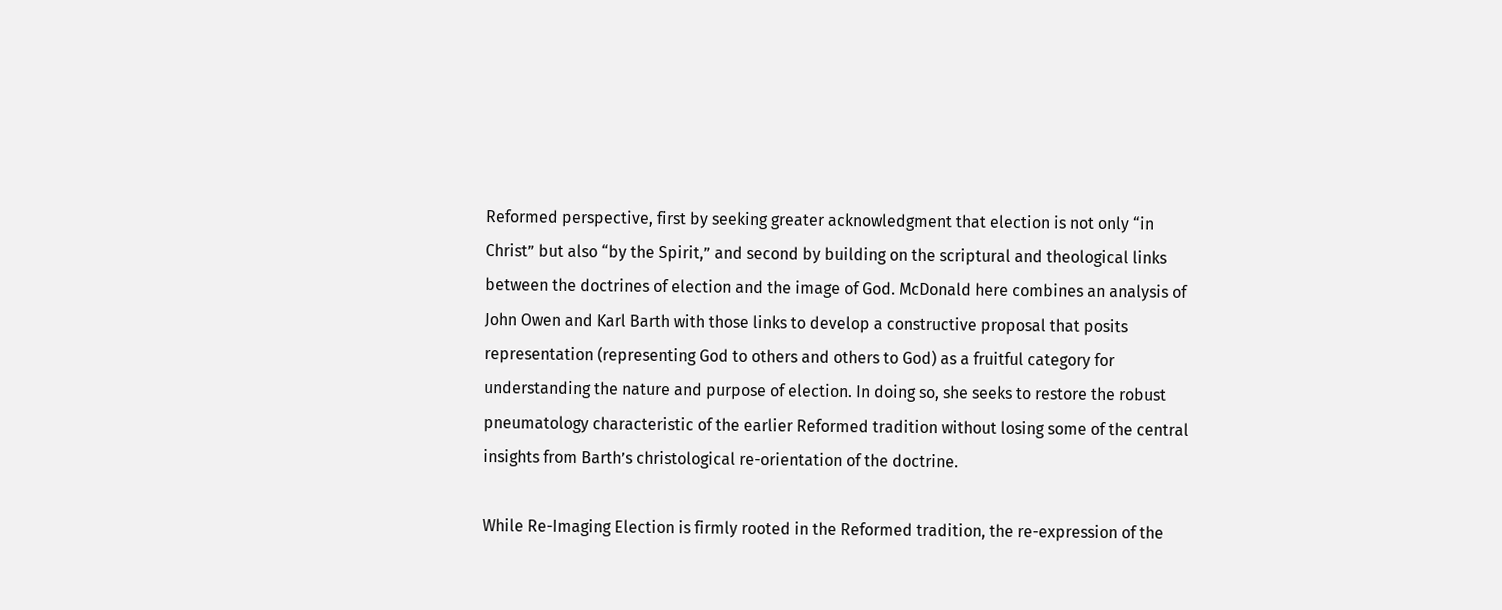Reformed perspective, first by seeking greater acknowledgment that election is not only “in Christ” but also “by the Spirit,” and second by building on the scriptural and theological links between the doctrines of election and the image of God. McDonald here combines an analysis of John Owen and Karl Barth with those links to develop a constructive proposal that posits representation (representing God to others and others to God) as a fruitful category for understanding the nature and purpose of election. In doing so, she seeks to restore the robust pneumatology characteristic of the earlier Reformed tradition without losing some of the central insights from Barth’s christological re-orientation of the doctrine.

While Re-Imaging Election is firmly rooted in the Reformed tradition, the re-expression of the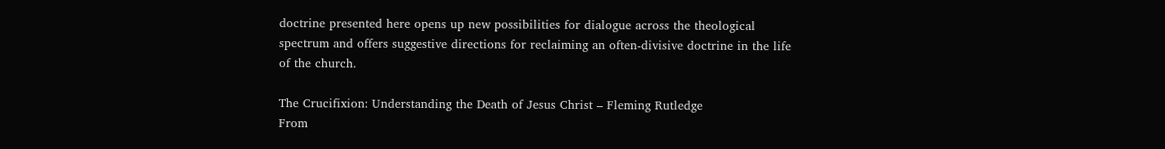doctrine presented here opens up new possibilities for dialogue across the theological spectrum and offers suggestive directions for reclaiming an often-divisive doctrine in the life of the church.

The Crucifixion: Understanding the Death of Jesus Christ – Fleming Rutledge
From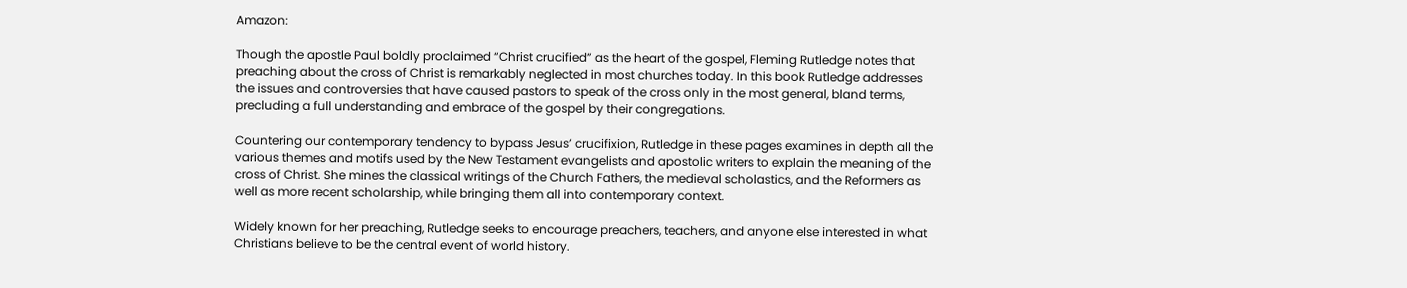Amazon:

Though the apostle Paul boldly proclaimed “Christ crucified” as the heart of the gospel, Fleming Rutledge notes that preaching about the cross of Christ is remarkably neglected in most churches today. In this book Rutledge addresses the issues and controversies that have caused pastors to speak of the cross only in the most general, bland terms, precluding a full understanding and embrace of the gospel by their congregations.

Countering our contemporary tendency to bypass Jesus’ crucifixion, Rutledge in these pages examines in depth all the various themes and motifs used by the New Testament evangelists and apostolic writers to explain the meaning of the cross of Christ. She mines the classical writings of the Church Fathers, the medieval scholastics, and the Reformers as well as more recent scholarship, while bringing them all into contemporary context.

Widely known for her preaching, Rutledge seeks to encourage preachers, teachers, and anyone else interested in what Christians believe to be the central event of world history.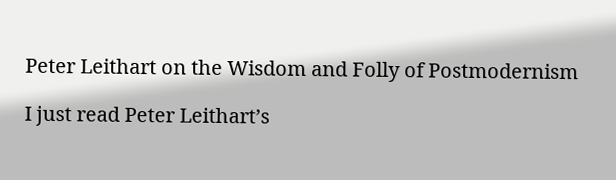Peter Leithart on the Wisdom and Folly of Postmodernism

I just read Peter Leithart’s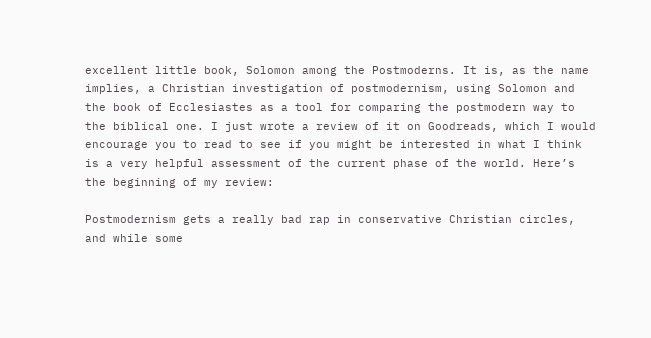excellent little book, Solomon among the Postmoderns. It is, as the name implies, a Christian investigation of postmodernism, using Solomon and the book of Ecclesiastes as a tool for comparing the postmodern way to the biblical one. I just wrote a review of it on Goodreads, which I would encourage you to read to see if you might be interested in what I think is a very helpful assessment of the current phase of the world. Here’s the beginning of my review:

Postmodernism gets a really bad rap in conservative Christian circles, and while some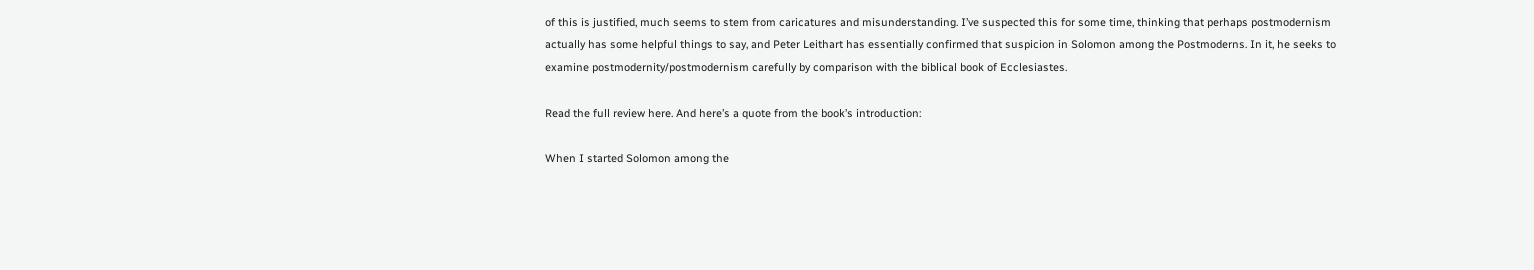of this is justified, much seems to stem from caricatures and misunderstanding. I’ve suspected this for some time, thinking that perhaps postmodernism actually has some helpful things to say, and Peter Leithart has essentially confirmed that suspicion in Solomon among the Postmoderns. In it, he seeks to examine postmodernity/postmodernism carefully by comparison with the biblical book of Ecclesiastes.

Read the full review here. And here’s a quote from the book’s introduction:

When I started Solomon among the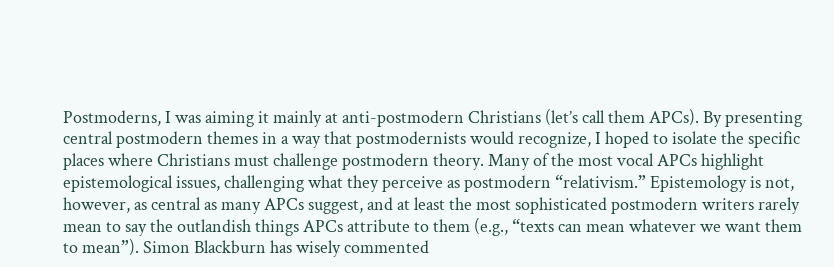Postmoderns, I was aiming it mainly at anti-postmodern Christians (let’s call them APCs). By presenting central postmodern themes in a way that postmodernists would recognize, I hoped to isolate the specific places where Christians must challenge postmodern theory. Many of the most vocal APCs highlight epistemological issues, challenging what they perceive as postmodern “relativism.” Epistemology is not, however, as central as many APCs suggest, and at least the most sophisticated postmodern writers rarely mean to say the outlandish things APCs attribute to them (e.g., “texts can mean whatever we want them to mean”). Simon Blackburn has wisely commented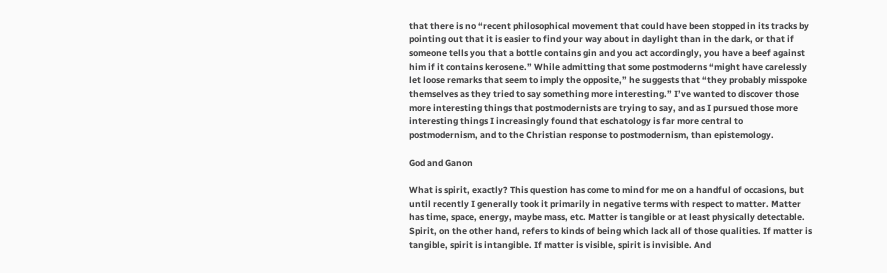that there is no “recent philosophical movement that could have been stopped in its tracks by pointing out that it is easier to find your way about in daylight than in the dark, or that if someone tells you that a bottle contains gin and you act accordingly, you have a beef against him if it contains kerosene.” While admitting that some postmoderns “might have carelessly let loose remarks that seem to imply the opposite,” he suggests that “they probably misspoke themselves as they tried to say something more interesting.” I’ve wanted to discover those more interesting things that postmodernists are trying to say, and as I pursued those more interesting things I increasingly found that eschatology is far more central to postmodernism, and to the Christian response to postmodernism, than epistemology.

God and Ganon

What is spirit, exactly? This question has come to mind for me on a handful of occasions, but until recently I generally took it primarily in negative terms with respect to matter. Matter has time, space, energy, maybe mass, etc. Matter is tangible or at least physically detectable. Spirit, on the other hand, refers to kinds of being which lack all of those qualities. If matter is tangible, spirit is intangible. If matter is visible, spirit is invisible. And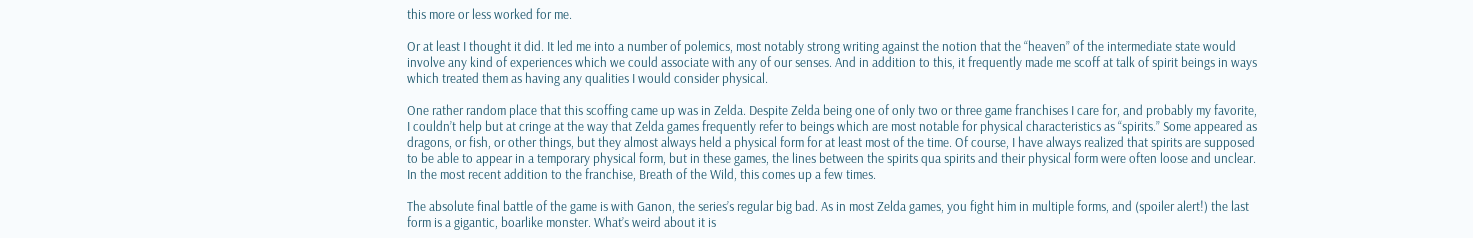this more or less worked for me.

Or at least I thought it did. It led me into a number of polemics, most notably strong writing against the notion that the “heaven” of the intermediate state would involve any kind of experiences which we could associate with any of our senses. And in addition to this, it frequently made me scoff at talk of spirit beings in ways which treated them as having any qualities I would consider physical.

One rather random place that this scoffing came up was in Zelda. Despite Zelda being one of only two or three game franchises I care for, and probably my favorite, I couldn’t help but at cringe at the way that Zelda games frequently refer to beings which are most notable for physical characteristics as “spirits.” Some appeared as dragons, or fish, or other things, but they almost always held a physical form for at least most of the time. Of course, I have always realized that spirits are supposed to be able to appear in a temporary physical form, but in these games, the lines between the spirits qua spirits and their physical form were often loose and unclear. In the most recent addition to the franchise, Breath of the Wild, this comes up a few times.

The absolute final battle of the game is with Ganon, the series’s regular big bad. As in most Zelda games, you fight him in multiple forms, and (spoiler alert!) the last form is a gigantic, boarlike monster. What’s weird about it is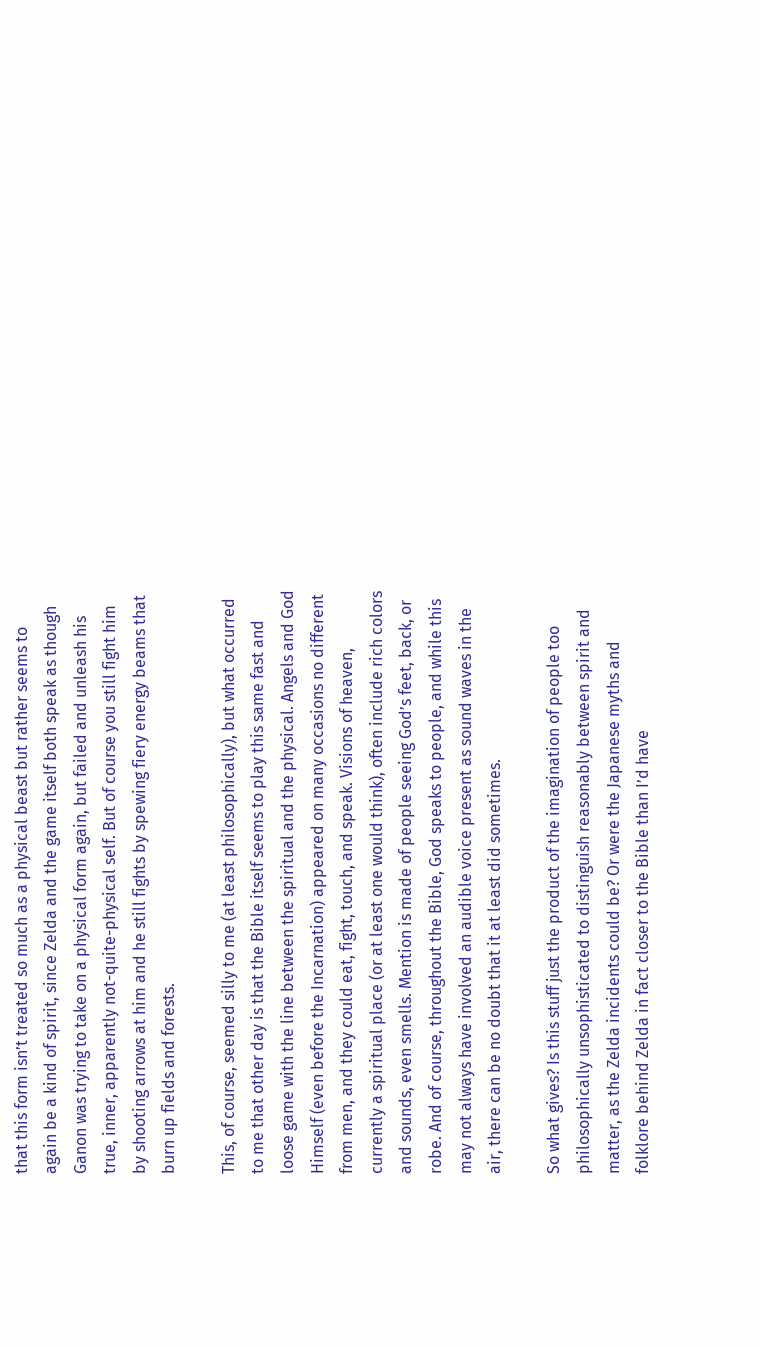that this form isn’t treated so much as a physical beast but rather seems to again be a kind of spirit, since Zelda and the game itself both speak as though Ganon was trying to take on a physical form again, but failed and unleash his true, inner, apparently not-quite-physical self. But of course you still fight him by shooting arrows at him and he still fights by spewing fiery energy beams that burn up fields and forests.

This, of course, seemed silly to me (at least philosophically), but what occurred to me that other day is that the Bible itself seems to play this same fast and loose game with the line between the spiritual and the physical. Angels and God Himself (even before the Incarnation) appeared on many occasions no different from men, and they could eat, fight, touch, and speak. Visions of heaven, currently a spiritual place (or at least one would think), often include rich colors and sounds, even smells. Mention is made of people seeing God’s feet, back, or robe. And of course, throughout the Bible, God speaks to people, and while this may not always have involved an audible voice present as sound waves in the air, there can be no doubt that it at least did sometimes.

So what gives? Is this stuff just the product of the imagination of people too philosophically unsophisticated to distinguish reasonably between spirit and matter, as the Zelda incidents could be? Or were the Japanese myths and folklore behind Zelda in fact closer to the Bible than I’d have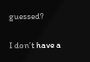guessed?

I don’t have a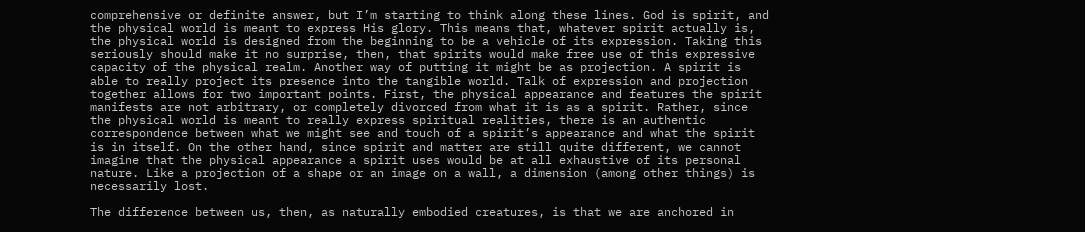comprehensive or definite answer, but I’m starting to think along these lines. God is spirit, and the physical world is meant to express His glory. This means that, whatever spirit actually is, the physical world is designed from the beginning to be a vehicle of its expression. Taking this seriously should make it no surprise, then, that spirits would make free use of this expressive capacity of the physical realm. Another way of putting it might be as projection. A spirit is able to really project its presence into the tangible world. Talk of expression and projection together allows for two important points. First, the physical appearance and features the spirit manifests are not arbitrary, or completely divorced from what it is as a spirit. Rather, since the physical world is meant to really express spiritual realities, there is an authentic correspondence between what we might see and touch of a spirit’s appearance and what the spirit is in itself. On the other hand, since spirit and matter are still quite different, we cannot imagine that the physical appearance a spirit uses would be at all exhaustive of its personal nature. Like a projection of a shape or an image on a wall, a dimension (among other things) is necessarily lost.

The difference between us, then, as naturally embodied creatures, is that we are anchored in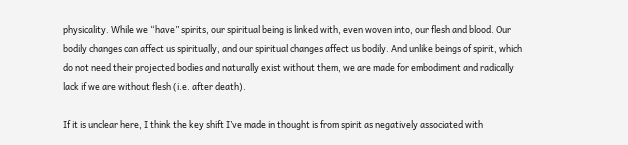physicality. While we “have” spirits, our spiritual being is linked with, even woven into, our flesh and blood. Our bodily changes can affect us spiritually, and our spiritual changes affect us bodily. And unlike beings of spirit, which do not need their projected bodies and naturally exist without them, we are made for embodiment and radically lack if we are without flesh (i.e. after death).

If it is unclear here, I think the key shift I’ve made in thought is from spirit as negatively associated with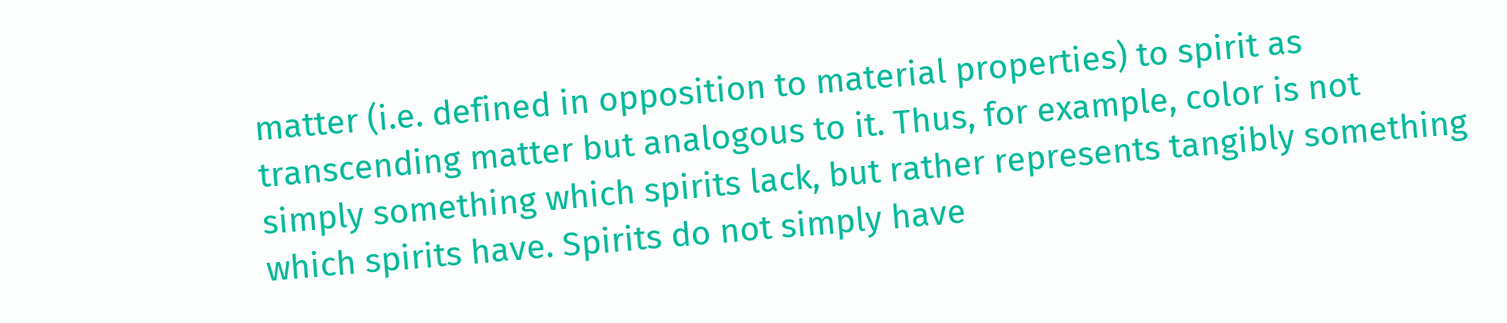matter (i.e. defined in opposition to material properties) to spirit as transcending matter but analogous to it. Thus, for example, color is not simply something which spirits lack, but rather represents tangibly something which spirits have. Spirits do not simply have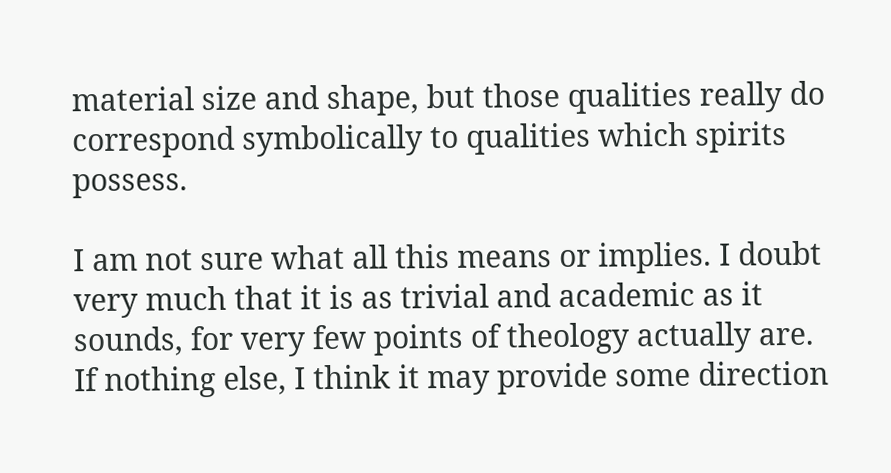material size and shape, but those qualities really do correspond symbolically to qualities which spirits possess.

I am not sure what all this means or implies. I doubt very much that it is as trivial and academic as it sounds, for very few points of theology actually are. If nothing else, I think it may provide some direction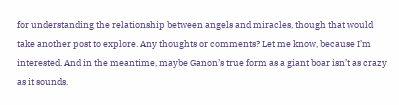for understanding the relationship between angels and miracles, though that would take another post to explore. Any thoughts or comments? Let me know, because I’m interested. And in the meantime, maybe Ganon’s true form as a giant boar isn’t as crazy as it sounds.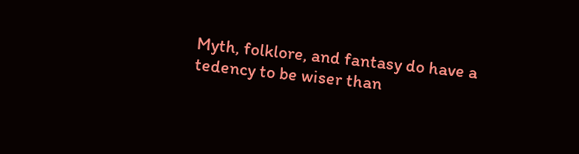Myth, folklore, and fantasy do have a tedency to be wiser than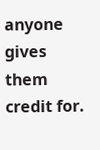anyone gives them credit for.